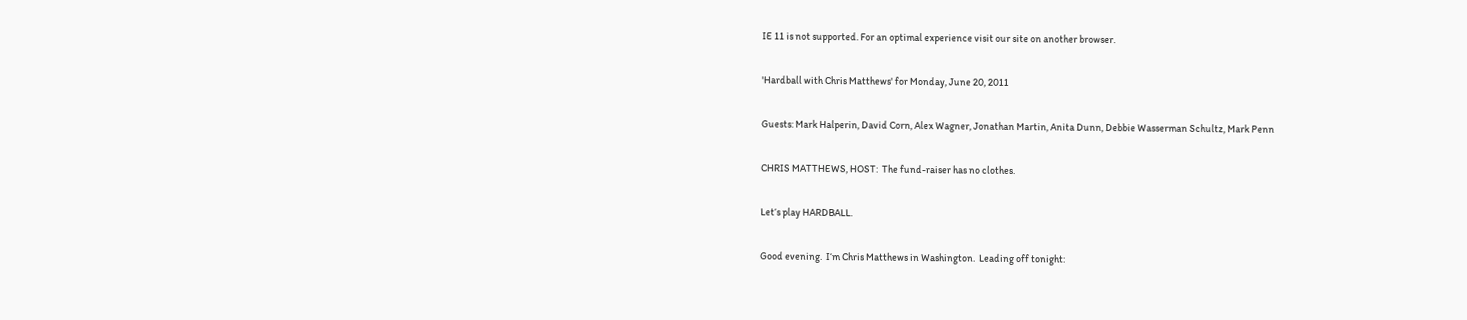IE 11 is not supported. For an optimal experience visit our site on another browser.

'Hardball with Chris Matthews' for Monday, June 20, 2011

Guests: Mark Halperin, David Corn, Alex Wagner, Jonathan Martin, Anita Dunn, Debbie Wasserman Schultz, Mark Penn

CHRIS MATTHEWS, HOST:  The fund-raiser has no clothes.

Let‘s play HARDBALL.

Good evening.  I‘m Chris Matthews in Washington.  Leading off tonight: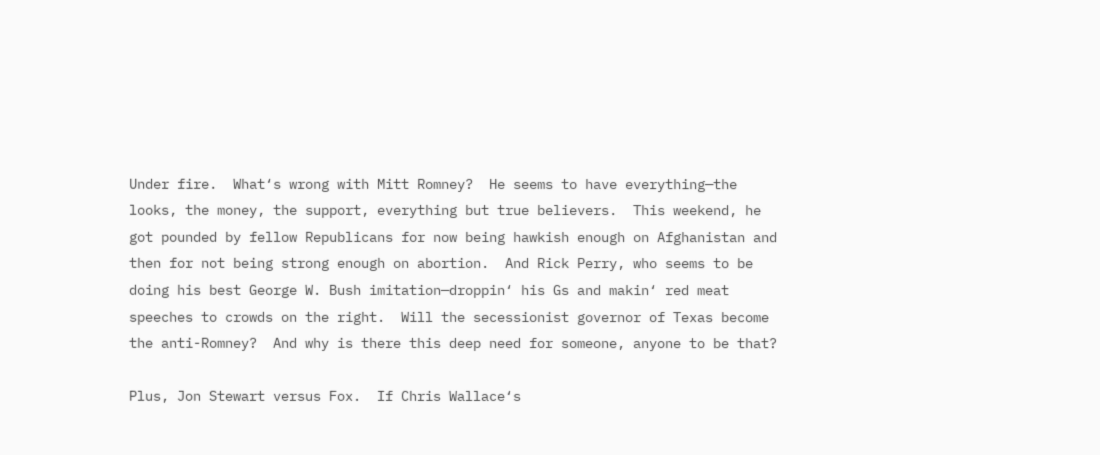Under fire.  What‘s wrong with Mitt Romney?  He seems to have everything—the looks, the money, the support, everything but true believers.  This weekend, he got pounded by fellow Republicans for now being hawkish enough on Afghanistan and then for not being strong enough on abortion.  And Rick Perry, who seems to be doing his best George W. Bush imitation—droppin‘ his Gs and makin‘ red meat speeches to crowds on the right.  Will the secessionist governor of Texas become the anti-Romney?  And why is there this deep need for someone, anyone to be that?

Plus, Jon Stewart versus Fox.  If Chris Wallace‘s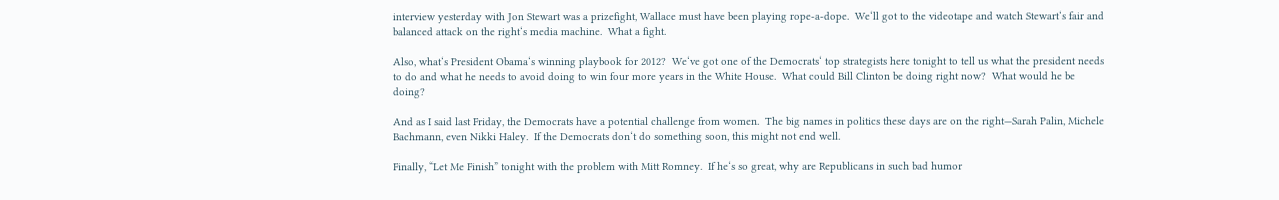interview yesterday with Jon Stewart was a prizefight, Wallace must have been playing rope-a-dope.  We‘ll got to the videotape and watch Stewart‘s fair and balanced attack on the right‘s media machine.  What a fight.

Also, what‘s President Obama‘s winning playbook for 2012?  We‘ve got one of the Democrats‘ top strategists here tonight to tell us what the president needs to do and what he needs to avoid doing to win four more years in the White House.  What could Bill Clinton be doing right now?  What would he be doing?

And as I said last Friday, the Democrats have a potential challenge from women.  The big names in politics these days are on the right—Sarah Palin, Michele Bachmann, even Nikki Haley.  If the Democrats don‘t do something soon, this might not end well.

Finally, “Let Me Finish” tonight with the problem with Mitt Romney.  If he‘s so great, why are Republicans in such bad humor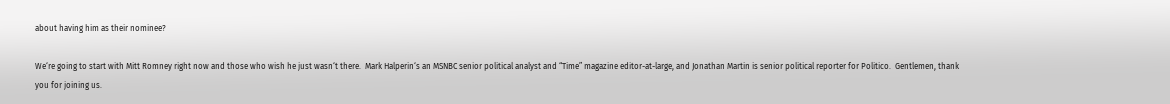about having him as their nominee?

We‘re going to start with Mitt Romney right now and those who wish he just wasn‘t there.  Mark Halperin‘s an MSNBC senior political analyst and “Time” magazine editor-at-large, and Jonathan Martin is senior political reporter for Politico.  Gentlemen, thank you for joining us.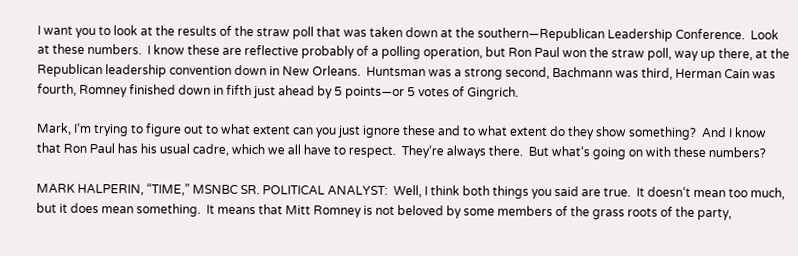I want you to look at the results of the straw poll that was taken down at the southern—Republican Leadership Conference.  Look at these numbers.  I know these are reflective probably of a polling operation, but Ron Paul won the straw poll, way up there, at the Republican leadership convention down in New Orleans.  Huntsman was a strong second, Bachmann was third, Herman Cain was fourth, Romney finished down in fifth just ahead by 5 points—or 5 votes of Gingrich.

Mark, I‘m trying to figure out to what extent can you just ignore these and to what extent do they show something?  And I know that Ron Paul has his usual cadre, which we all have to respect.  They‘re always there.  But what‘s going on with these numbers?

MARK HALPERIN, “TIME,” MSNBC SR. POLITICAL ANALYST:  Well, I think both things you said are true.  It doesn‘t mean too much, but it does mean something.  It means that Mitt Romney is not beloved by some members of the grass roots of the party,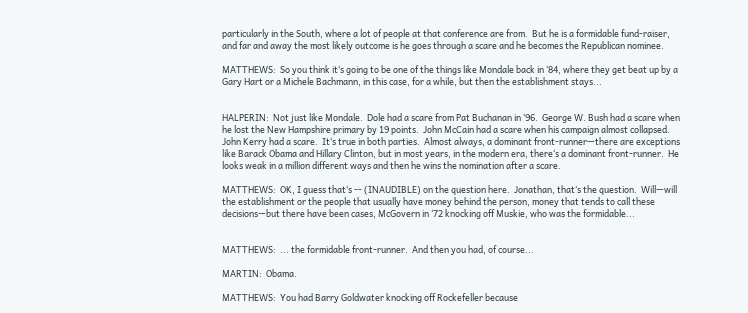particularly in the South, where a lot of people at that conference are from.  But he is a formidable fund-raiser, and far and away the most likely outcome is he goes through a scare and he becomes the Republican nominee.

MATTHEWS:  So you think it‘s going to be one of the things like Mondale back in ‘84, where they get beat up by a Gary Hart or a Michele Bachmann, in this case, for a while, but then the establishment stays...


HALPERIN:  Not just like Mondale.  Dole had a scare from Pat Buchanan in ‘96.  George W. Bush had a scare when he lost the New Hampshire primary by 19 points.  John McCain had a scare when his campaign almost collapsed.  John Kerry had a scare.  It‘s true in both parties.  Almost always, a dominant front-runner—there are exceptions like Barack Obama and Hillary Clinton, but in most years, in the modern era, there‘s a dominant front-runner.  He looks weak in a million different ways and then he wins the nomination after a scare.

MATTHEWS:  OK, I guess that‘s -- (INAUDIBLE) on the question here.  Jonathan, that‘s the question.  Will—will the establishment or the people that usually have money behind the person, money that tends to call these decisions—but there have been cases, McGovern in ‘72 knocking off Muskie, who was the formidable...


MATTHEWS:  ... the formidable front-runner.  And then you had, of course...

MARTIN:  Obama.

MATTHEWS:  You had Barry Goldwater knocking off Rockefeller because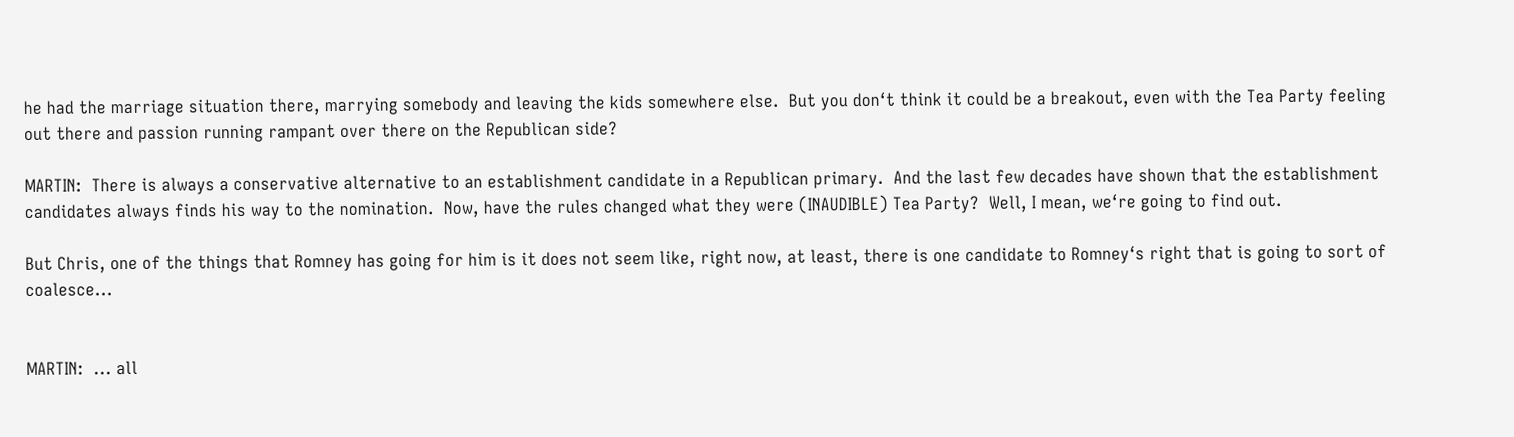he had the marriage situation there, marrying somebody and leaving the kids somewhere else.  But you don‘t think it could be a breakout, even with the Tea Party feeling out there and passion running rampant over there on the Republican side?

MARTIN:  There is always a conservative alternative to an establishment candidate in a Republican primary.  And the last few decades have shown that the establishment candidates always finds his way to the nomination.  Now, have the rules changed what they were (INAUDIBLE) Tea Party?  Well, I mean, we‘re going to find out.

But Chris, one of the things that Romney has going for him is it does not seem like, right now, at least, there is one candidate to Romney‘s right that is going to sort of coalesce...


MARTIN:  ... all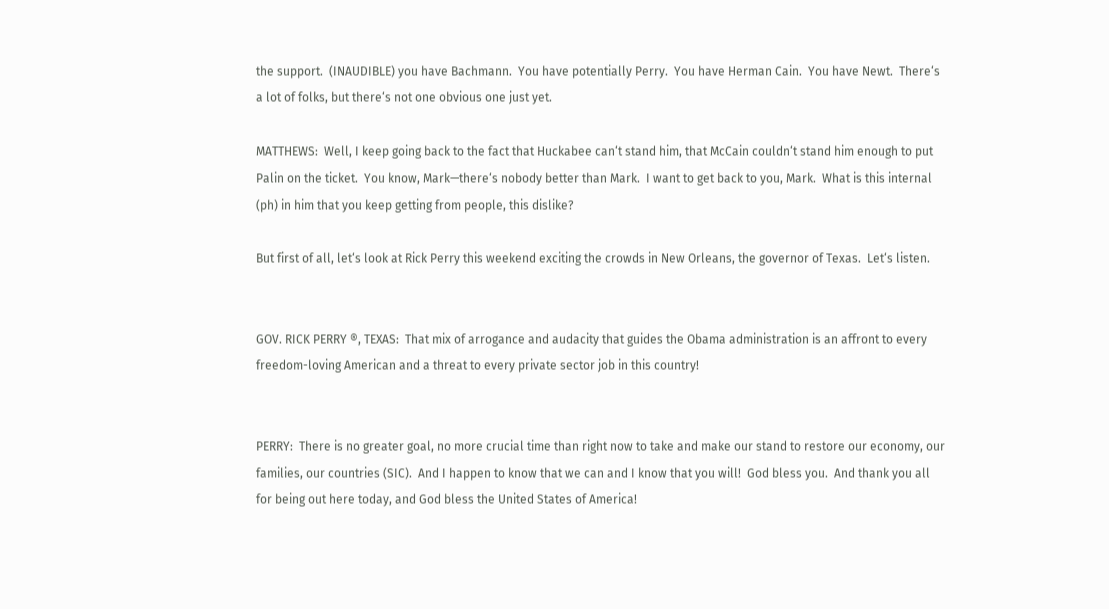the support.  (INAUDIBLE) you have Bachmann.  You have potentially Perry.  You have Herman Cain.  You have Newt.  There‘s a lot of folks, but there‘s not one obvious one just yet.

MATTHEWS:  Well, I keep going back to the fact that Huckabee can‘t stand him, that McCain couldn‘t stand him enough to put Palin on the ticket.  You know, Mark—there‘s nobody better than Mark.  I want to get back to you, Mark.  What is this internal (ph) in him that you keep getting from people, this dislike?

But first of all, let‘s look at Rick Perry this weekend exciting the crowds in New Orleans, the governor of Texas.  Let‘s listen.


GOV. RICK PERRY ®, TEXAS:  That mix of arrogance and audacity that guides the Obama administration is an affront to every freedom-loving American and a threat to every private sector job in this country!


PERRY:  There is no greater goal, no more crucial time than right now to take and make our stand to restore our economy, our families, our countries (SIC).  And I happen to know that we can and I know that you will!  God bless you.  And thank you all for being out here today, and God bless the United States of America!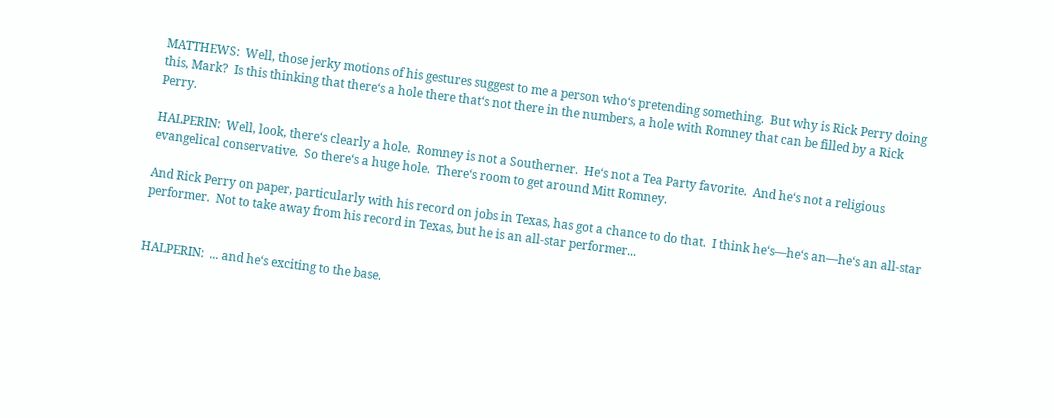MATTHEWS:  Well, those jerky motions of his gestures suggest to me a person who‘s pretending something.  But why is Rick Perry doing this, Mark?  Is this thinking that there‘s a hole there that‘s not there in the numbers, a hole with Romney that can be filled by a Rick Perry.

HALPERIN:  Well, look, there‘s clearly a hole.  Romney is not a Southerner.  He‘s not a Tea Party favorite.  And he‘s not a religious evangelical conservative.  So there‘s a huge hole.  There‘s room to get around Mitt Romney.

And Rick Perry on paper, particularly with his record on jobs in Texas, has got a chance to do that.  I think he‘s—he‘s an—he‘s an all-star performer.  Not to take away from his record in Texas, but he is an all-star performer...


HALPERIN:  ... and he‘s exciting to the base.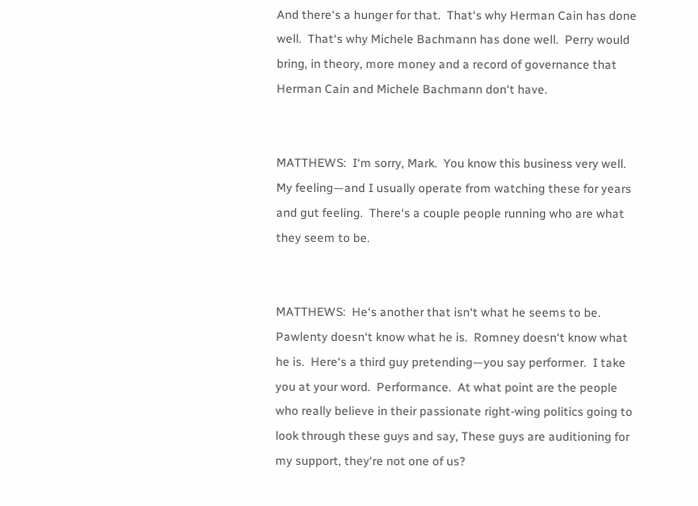And there‘s a hunger for that.  That‘s why Herman Cain has done well.  That‘s why Michele Bachmann has done well.  Perry would bring, in theory, more money and a record of governance that Herman Cain and Michele Bachmann don‘t have.


MATTHEWS:  I‘m sorry, Mark.  You know this business very well.  My feeling—and I usually operate from watching these for years and gut feeling.  There‘s a couple people running who are what they seem to be.


MATTHEWS:  He‘s another that isn‘t what he seems to be.  Pawlenty doesn‘t know what he is.  Romney doesn‘t know what he is.  Here‘s a third guy pretending—you say performer.  I take you at your word.  Performance.  At what point are the people who really believe in their passionate right-wing politics going to look through these guys and say, These guys are auditioning for my support, they‘re not one of us?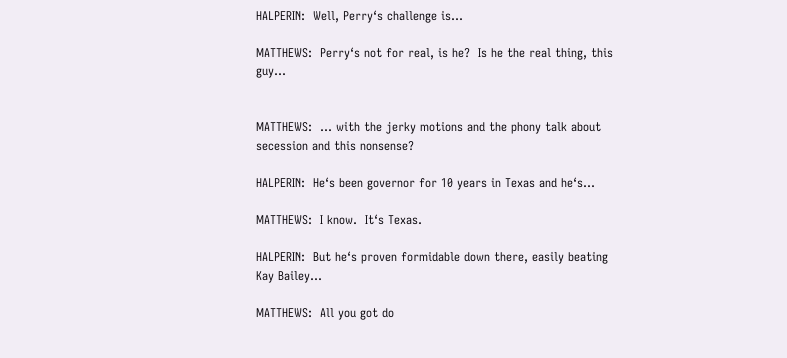HALPERIN:  Well, Perry‘s challenge is...

MATTHEWS:  Perry‘s not for real, is he?  Is he the real thing, this guy...


MATTHEWS:  ... with the jerky motions and the phony talk about secession and this nonsense?

HALPERIN:  He‘s been governor for 10 years in Texas and he‘s...

MATTHEWS:  I know.  It‘s Texas.

HALPERIN:  But he‘s proven formidable down there, easily beating Kay Bailey...

MATTHEWS:  All you got do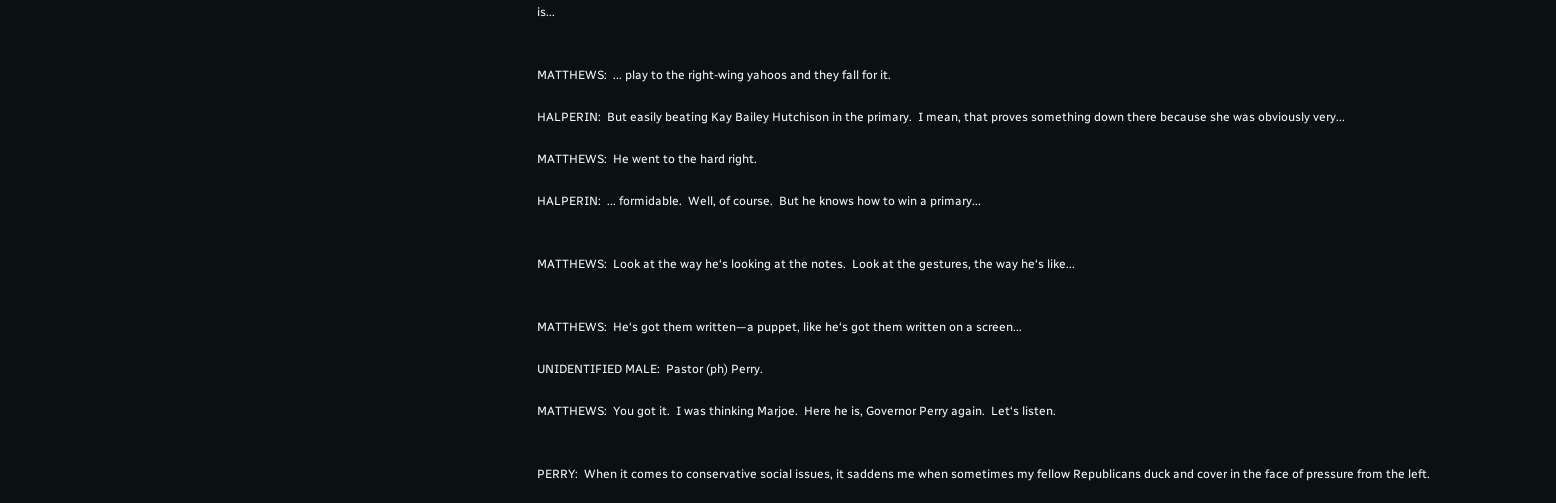is...


MATTHEWS:  ... play to the right-wing yahoos and they fall for it.

HALPERIN:  But easily beating Kay Bailey Hutchison in the primary.  I mean, that proves something down there because she was obviously very...

MATTHEWS:  He went to the hard right.

HALPERIN:  ... formidable.  Well, of course.  But he knows how to win a primary...


MATTHEWS:  Look at the way he‘s looking at the notes.  Look at the gestures, the way he‘s like...


MATTHEWS:  He‘s got them written—a puppet, like he‘s got them written on a screen...

UNIDENTIFIED MALE:  Pastor (ph) Perry.

MATTHEWS:  You got it.  I was thinking Marjoe.  Here he is, Governor Perry again.  Let‘s listen.


PERRY:  When it comes to conservative social issues, it saddens me when sometimes my fellow Republicans duck and cover in the face of pressure from the left.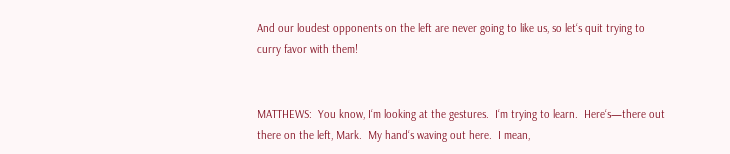And our loudest opponents on the left are never going to like us, so let‘s quit trying to curry favor with them!


MATTHEWS:  You know, I‘m looking at the gestures.  I‘m trying to learn.  Here‘s—there out there on the left, Mark.  My hand‘s waving out here.  I mean,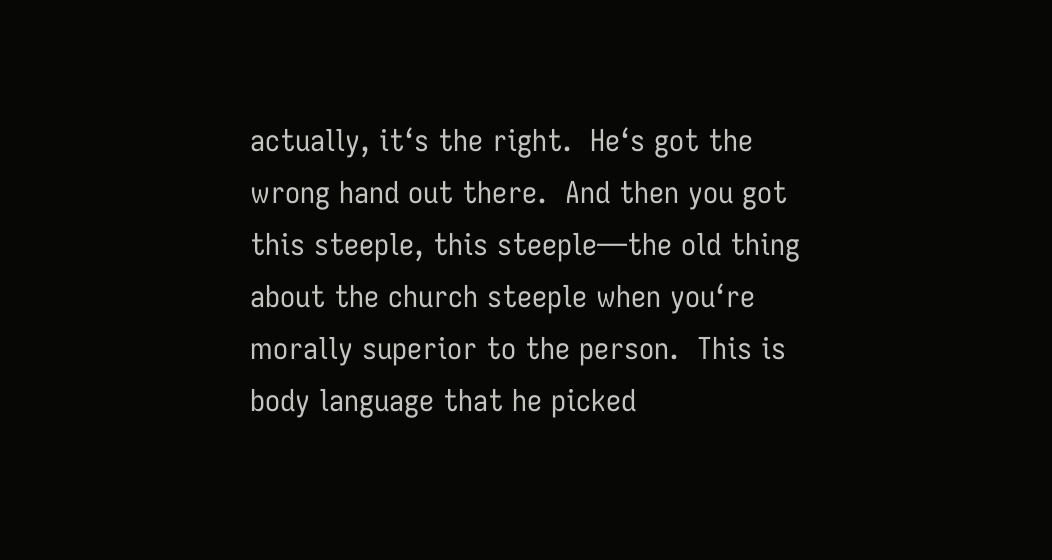actually, it‘s the right.  He‘s got the wrong hand out there.  And then you got this steeple, this steeple—the old thing about the church steeple when you‘re morally superior to the person.  This is body language that he picked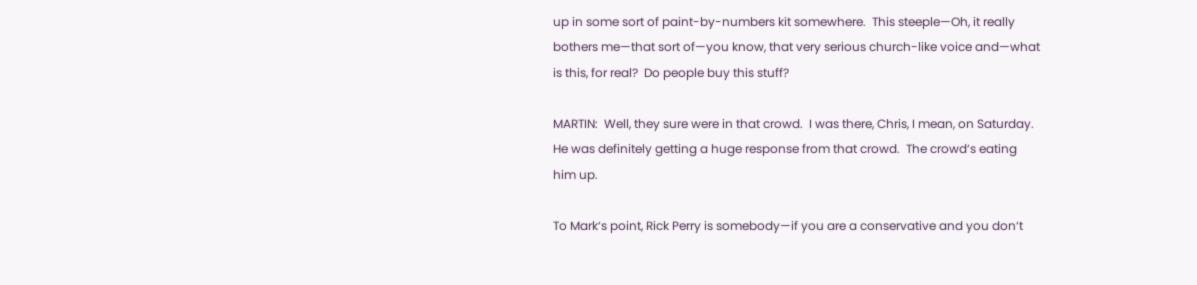up in some sort of paint-by-numbers kit somewhere.  This steeple—Oh, it really bothers me—that sort of—you know, that very serious church-like voice and—what is this, for real?  Do people buy this stuff?

MARTIN:  Well, they sure were in that crowd.  I was there, Chris, I mean, on Saturday.  He was definitely getting a huge response from that crowd.  The crowd‘s eating him up.

To Mark‘s point, Rick Perry is somebody—if you are a conservative and you don‘t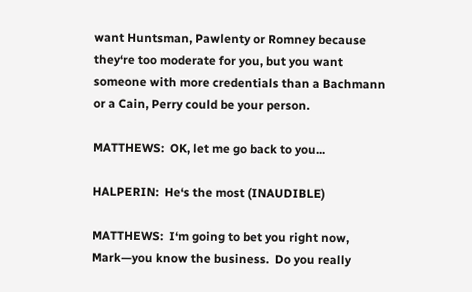want Huntsman, Pawlenty or Romney because they‘re too moderate for you, but you want someone with more credentials than a Bachmann or a Cain, Perry could be your person.

MATTHEWS:  OK, let me go back to you...

HALPERIN:  He‘s the most (INAUDIBLE)

MATTHEWS:  I‘m going to bet you right now, Mark—you know the business.  Do you really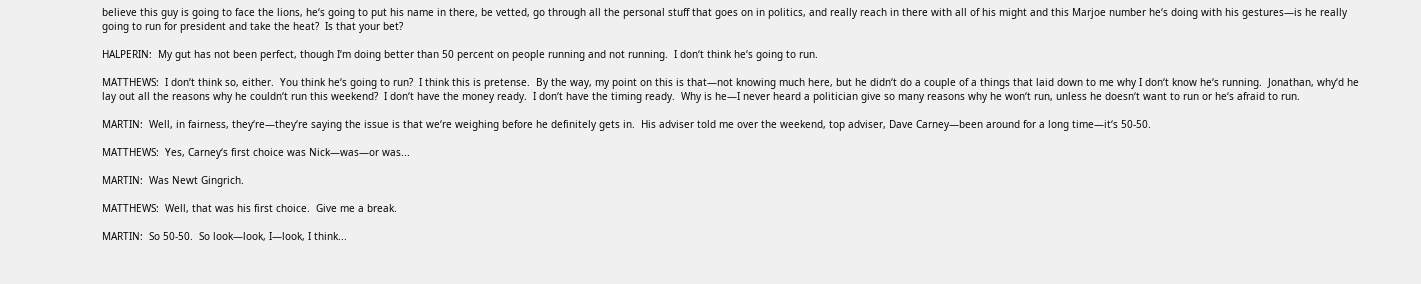believe this guy is going to face the lions, he‘s going to put his name in there, be vetted, go through all the personal stuff that goes on in politics, and really reach in there with all of his might and this Marjoe number he‘s doing with his gestures—is he really going to run for president and take the heat?  Is that your bet?

HALPERIN:  My gut has not been perfect, though I‘m doing better than 50 percent on people running and not running.  I don‘t think he‘s going to run.

MATTHEWS:  I don‘t think so, either.  You think he‘s going to run?  I think this is pretense.  By the way, my point on this is that—not knowing much here, but he didn‘t do a couple of a things that laid down to me why I don‘t know he‘s running.  Jonathan, why‘d he lay out all the reasons why he couldn‘t run this weekend?  I don‘t have the money ready.  I don‘t have the timing ready.  Why is he—I never heard a politician give so many reasons why he won‘t run, unless he doesn‘t want to run or he‘s afraid to run.

MARTIN:  Well, in fairness, they‘re—they‘re saying the issue is that we‘re weighing before he definitely gets in.  His adviser told me over the weekend, top adviser, Dave Carney—been around for a long time—it‘s 50-50.

MATTHEWS:  Yes, Carney‘s first choice was Nick—was—or was...

MARTIN:  Was Newt Gingrich.

MATTHEWS:  Well, that was his first choice.  Give me a break.

MARTIN:  So 50-50.  So look—look, I—look, I think...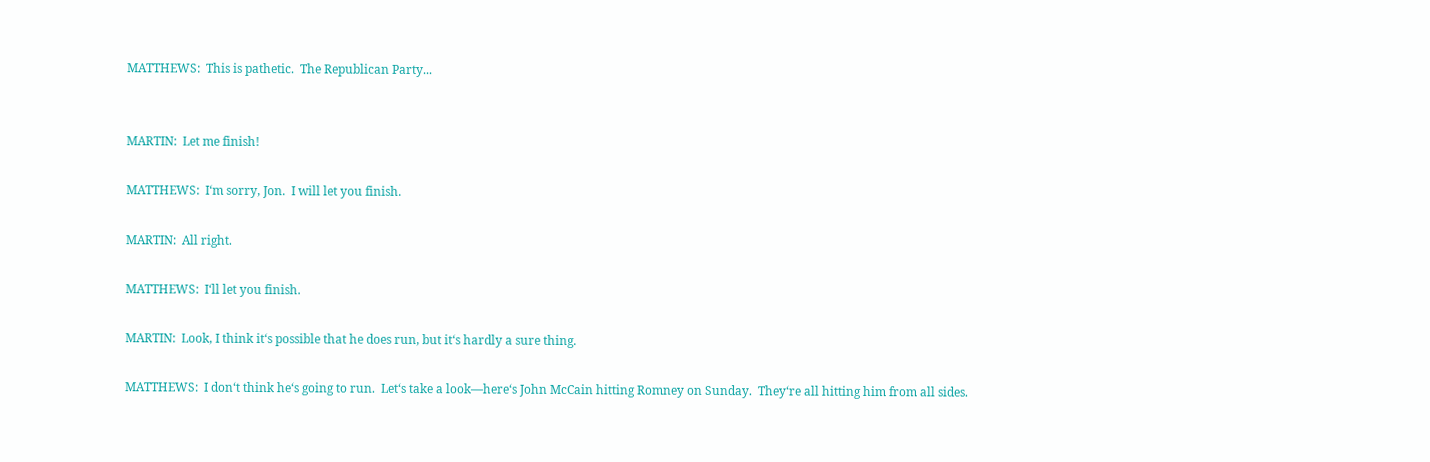MATTHEWS:  This is pathetic.  The Republican Party...


MARTIN:  Let me finish!

MATTHEWS:  I‘m sorry, Jon.  I will let you finish.

MARTIN:  All right.

MATTHEWS:  I‘ll let you finish.

MARTIN:  Look, I think it‘s possible that he does run, but it‘s hardly a sure thing.

MATTHEWS:  I don‘t think he‘s going to run.  Let‘s take a look—here‘s John McCain hitting Romney on Sunday.  They‘re all hitting him from all sides.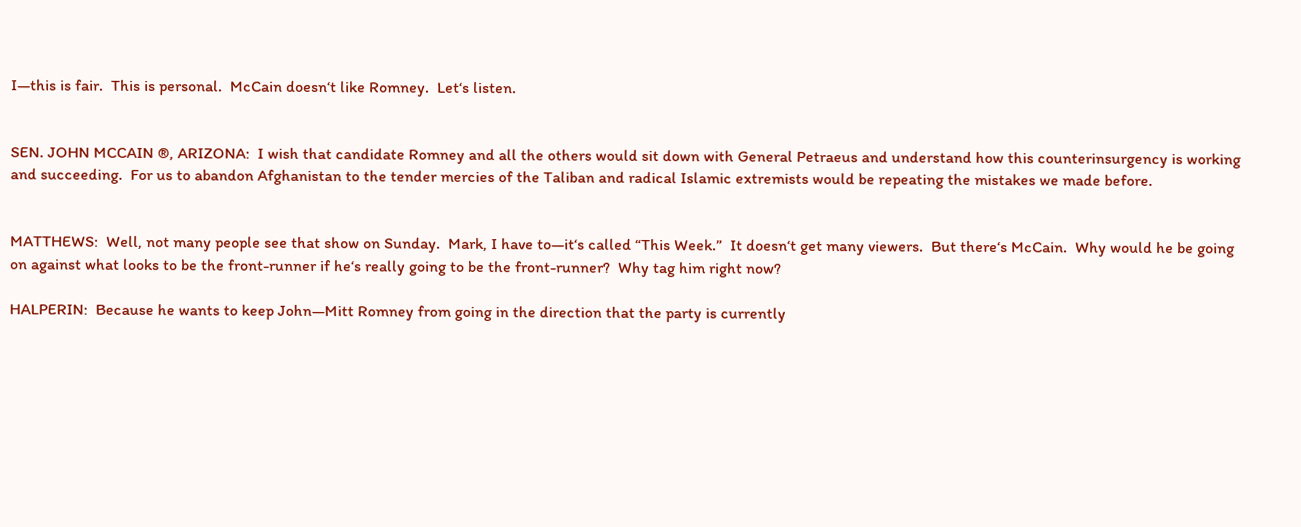I—this is fair.  This is personal.  McCain doesn‘t like Romney.  Let‘s listen.


SEN. JOHN MCCAIN ®, ARIZONA:  I wish that candidate Romney and all the others would sit down with General Petraeus and understand how this counterinsurgency is working and succeeding.  For us to abandon Afghanistan to the tender mercies of the Taliban and radical Islamic extremists would be repeating the mistakes we made before.


MATTHEWS:  Well, not many people see that show on Sunday.  Mark, I have to—it‘s called “This Week.”  It doesn‘t get many viewers.  But there‘s McCain.  Why would he be going on against what looks to be the front-runner if he‘s really going to be the front-runner?  Why tag him right now?

HALPERIN:  Because he wants to keep John—Mitt Romney from going in the direction that the party is currently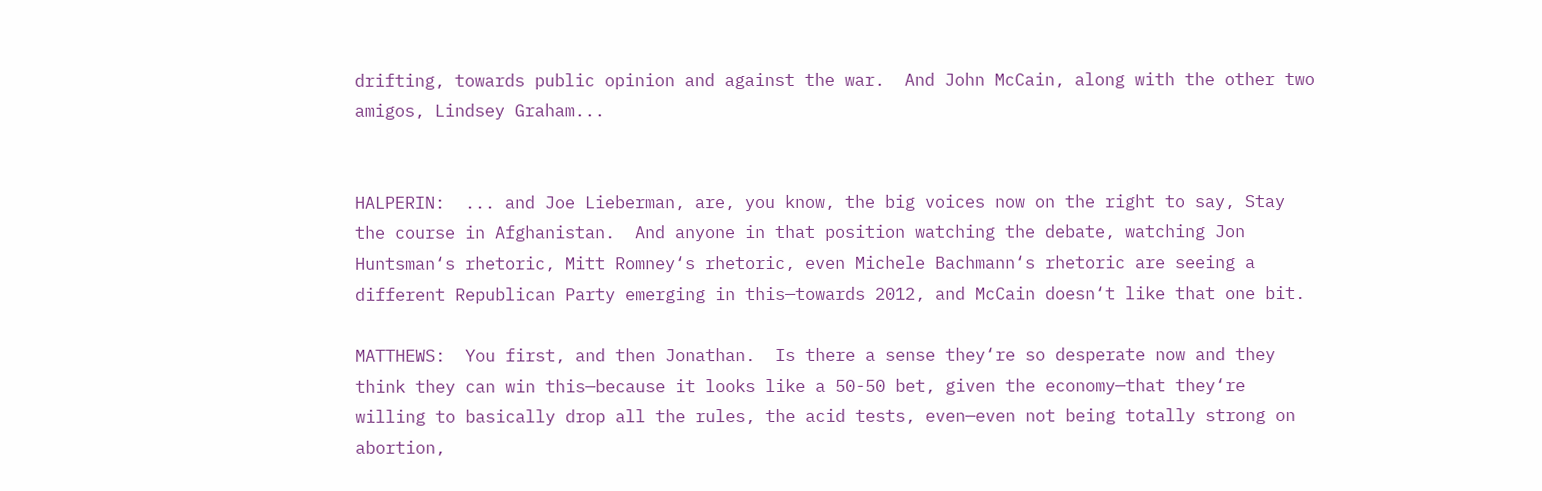drifting, towards public opinion and against the war.  And John McCain, along with the other two amigos, Lindsey Graham...


HALPERIN:  ... and Joe Lieberman, are, you know, the big voices now on the right to say, Stay the course in Afghanistan.  And anyone in that position watching the debate, watching Jon Huntsman‘s rhetoric, Mitt Romney‘s rhetoric, even Michele Bachmann‘s rhetoric are seeing a different Republican Party emerging in this—towards 2012, and McCain doesn‘t like that one bit.

MATTHEWS:  You first, and then Jonathan.  Is there a sense they‘re so desperate now and they think they can win this—because it looks like a 50-50 bet, given the economy—that they‘re willing to basically drop all the rules, the acid tests, even—even not being totally strong on abortion,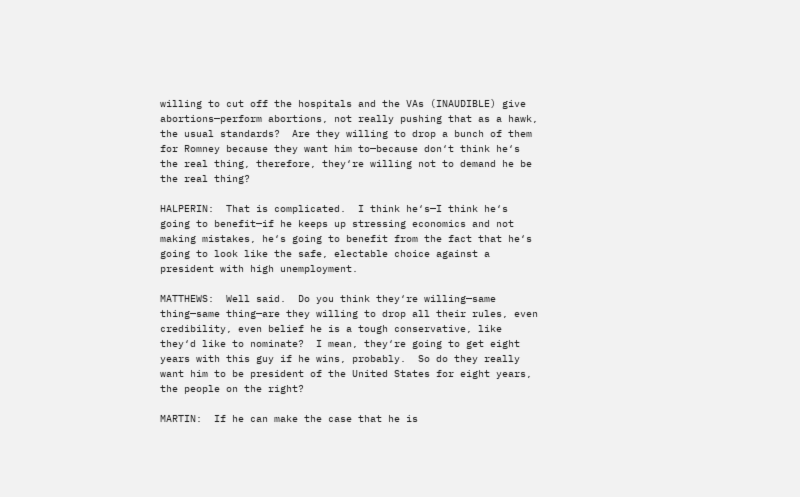willing to cut off the hospitals and the VAs (INAUDIBLE) give abortions—perform abortions, not really pushing that as a hawk, the usual standards?  Are they willing to drop a bunch of them for Romney because they want him to—because don‘t think he‘s the real thing, therefore, they‘re willing not to demand he be the real thing?

HALPERIN:  That is complicated.  I think he‘s—I think he‘s going to benefit—if he keeps up stressing economics and not making mistakes, he‘s going to benefit from the fact that he‘s going to look like the safe, electable choice against a president with high unemployment.

MATTHEWS:  Well said.  Do you think they‘re willing—same thing—same thing—are they willing to drop all their rules, even credibility, even belief he is a tough conservative, like they‘d like to nominate?  I mean, they‘re going to get eight years with this guy if he wins, probably.  So do they really want him to be president of the United States for eight years, the people on the right?

MARTIN:  If he can make the case that he is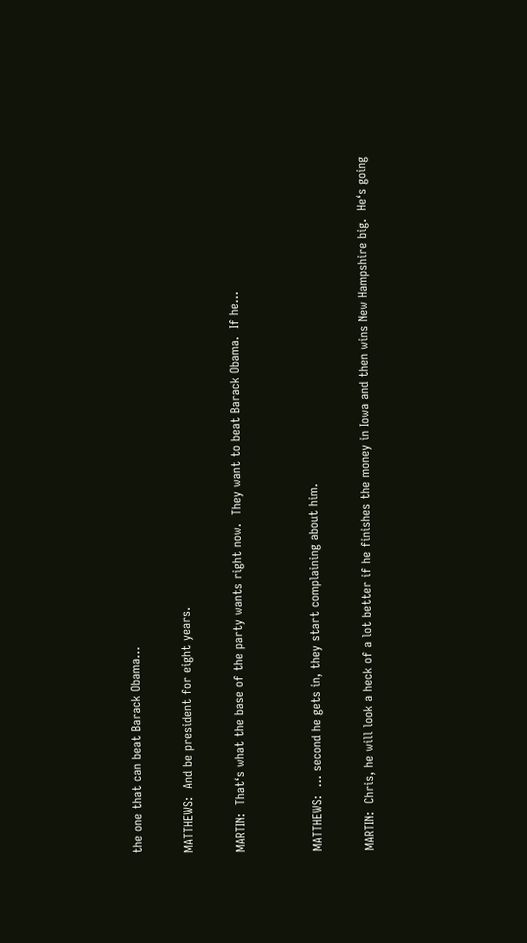the one that can beat Barack Obama...

MATTHEWS:  And be president for eight years.

MARTIN:  That‘s what the base of the party wants right now.  They want to beat Barack Obama.  If he...


MATTHEWS:  ... second he gets in, they start complaining about him.

MARTIN:  Chris, he will look a heck of a lot better if he finishes the money in Iowa and then wins New Hampshire big.  He‘s going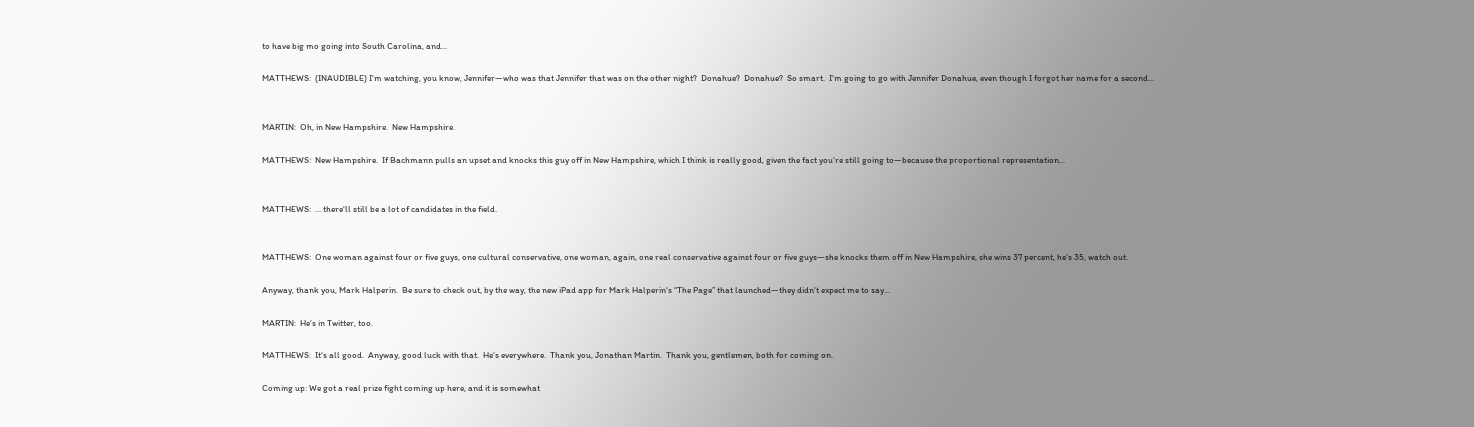to have big mo going into South Carolina, and...

MATTHEWS:  (INAUDIBLE) I‘m watching, you know, Jennifer—who was that Jennifer that was on the other night?  Donahue?  Donahue?  So smart.  I‘m going to go with Jennifer Donahue, even though I forgot her name for a second...


MARTIN:  Oh, in New Hampshire.  New Hampshire.

MATTHEWS:  New Hampshire.  If Bachmann pulls an upset and knocks this guy off in New Hampshire, which I think is really good, given the fact you‘re still going to—because the proportional representation...


MATTHEWS:  ... there‘ll still be a lot of candidates in the field.


MATTHEWS:  One woman against four or five guys, one cultural conservative, one woman, again, one real conservative against four or five guys—she knocks them off in New Hampshire, she wins 37 percent, he‘s 35, watch out.

Anyway, thank you, Mark Halperin.  Be sure to check out, by the way, the new iPad app for Mark Halperin‘s “The Page” that launched—they didn‘t expect me to say...

MARTIN:  He‘s in Twitter, too.

MATTHEWS:  It‘s all good.  Anyway, good luck with that.  He‘s everywhere.  Thank you, Jonathan Martin.  Thank you, gentlemen, both for coming on.

Coming up: We got a real prize fight coming up here, and it is somewhat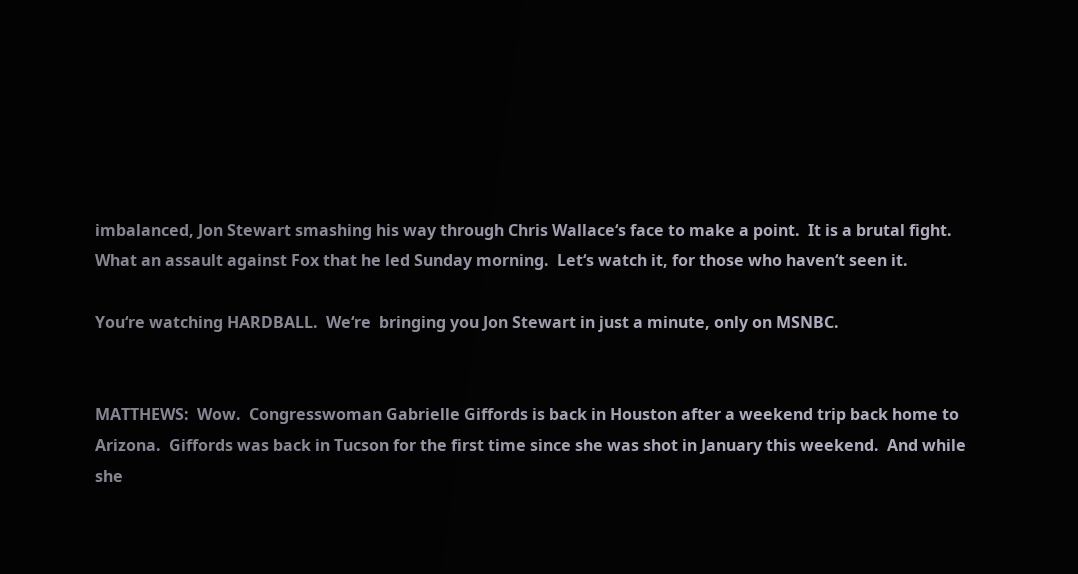imbalanced, Jon Stewart smashing his way through Chris Wallace‘s face to make a point.  It is a brutal fight.  What an assault against Fox that he led Sunday morning.  Let‘s watch it, for those who haven‘t seen it.

You‘re watching HARDBALL.  We‘re  bringing you Jon Stewart in just a minute, only on MSNBC.


MATTHEWS:  Wow.  Congresswoman Gabrielle Giffords is back in Houston after a weekend trip back home to Arizona.  Giffords was back in Tucson for the first time since she was shot in January this weekend.  And while she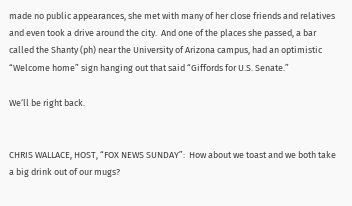made no public appearances, she met with many of her close friends and relatives and even took a drive around the city.  And one of the places she passed, a bar called the Shanty (ph) near the University of Arizona campus, had an optimistic “Welcome home” sign hanging out that said “Giffords for U.S. Senate.”

We‘ll be right back.


CHRIS WALLACE, HOST, “FOX NEWS SUNDAY”:  How about we toast and we both take a big drink out of our mugs?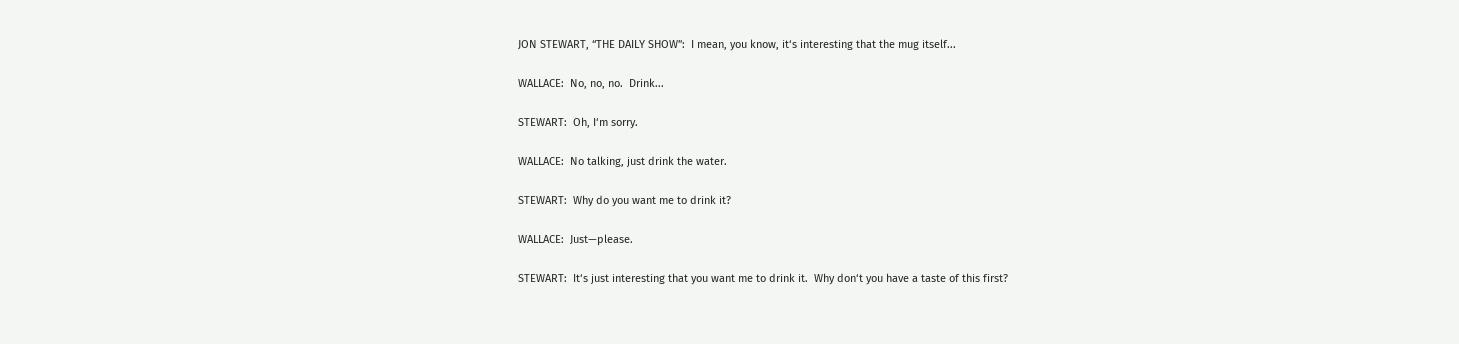JON STEWART, “THE DAILY SHOW”:  I mean, you know, it‘s interesting that the mug itself...

WALLACE:  No, no, no.  Drink...

STEWART:  Oh, I‘m sorry.

WALLACE:  No talking, just drink the water.

STEWART:  Why do you want me to drink it?

WALLACE:  Just—please.

STEWART:  It‘s just interesting that you want me to drink it.  Why don‘t you have a taste of this first?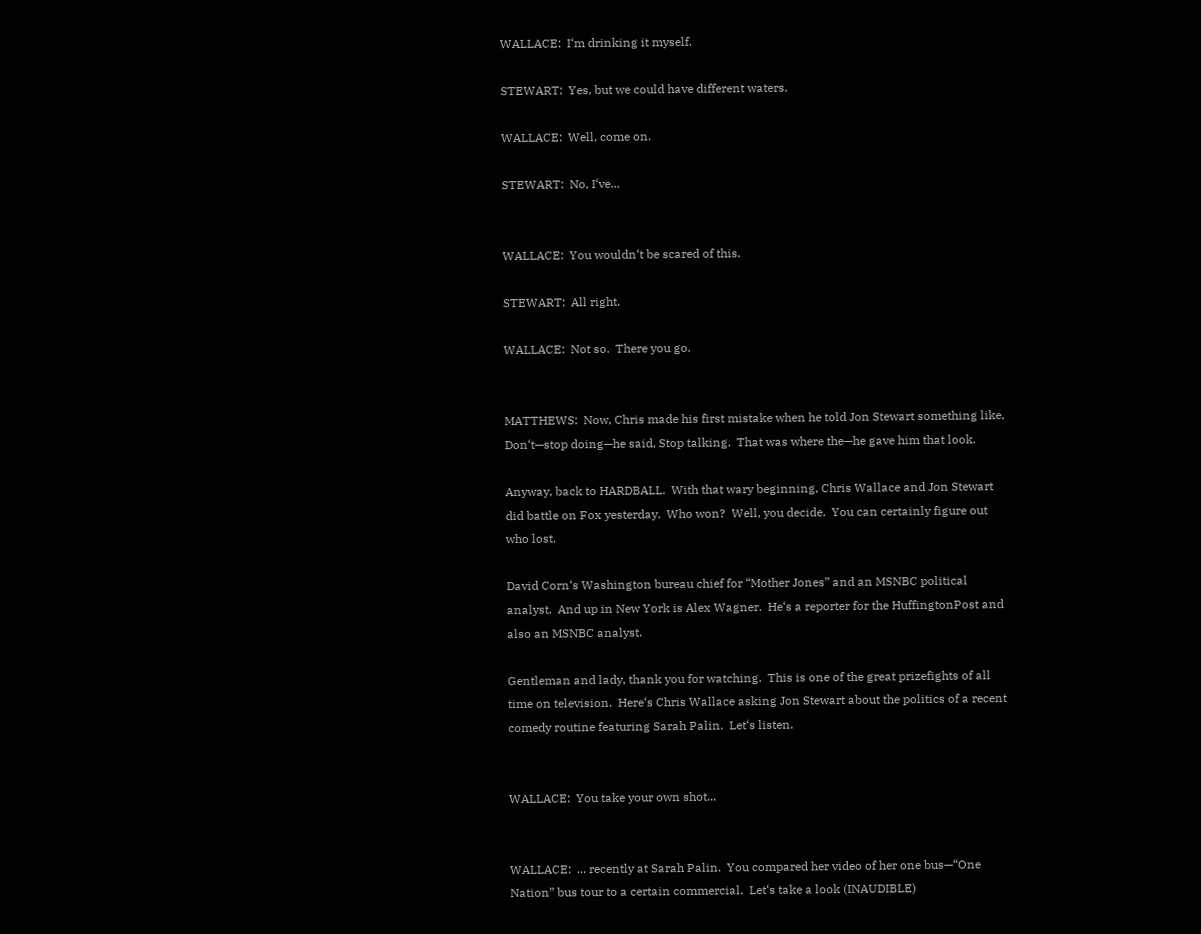WALLACE:  I‘m drinking it myself.

STEWART:  Yes, but we could have different waters.

WALLACE:  Well, come on.

STEWART:  No, I‘ve...


WALLACE:  You wouldn‘t be scared of this.

STEWART:  All right.

WALLACE:  Not so.  There you go.


MATTHEWS:  Now, Chris made his first mistake when he told Jon Stewart something like, Don‘t—stop doing—he said, Stop talking.  That was where the—he gave him that look.

Anyway, back to HARDBALL.  With that wary beginning, Chris Wallace and Jon Stewart did battle on Fox yesterday.  Who won?  Well, you decide.  You can certainly figure out who lost.

David Corn‘s Washington bureau chief for “Mother Jones” and an MSNBC political analyst.  And up in New York is Alex Wagner.  He‘s a reporter for the HuffingtonPost and also an MSNBC analyst.

Gentleman and lady, thank you for watching.  This is one of the great prizefights of all time on television.  Here‘s Chris Wallace asking Jon Stewart about the politics of a recent comedy routine featuring Sarah Palin.  Let‘s listen.


WALLACE:  You take your own shot...


WALLACE:  ... recently at Sarah Palin.  You compared her video of her one bus—“One Nation” bus tour to a certain commercial.  Let‘s take a look (INAUDIBLE)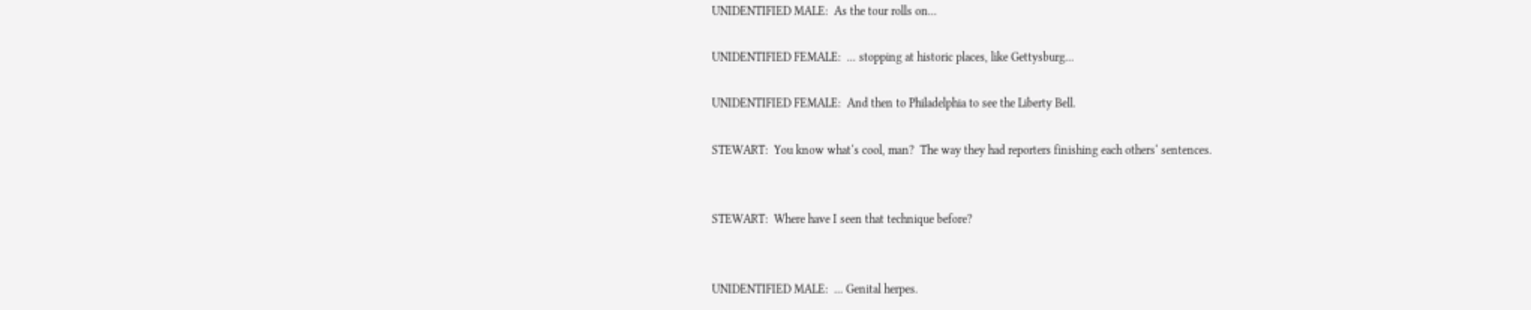UNIDENTIFIED MALE:  As the tour rolls on...

UNIDENTIFIED FEMALE:  ... stopping at historic places, like Gettysburg...

UNIDENTIFIED FEMALE:  And then to Philadelphia to see the Liberty Bell.

STEWART:  You know what‘s cool, man?  The way they had reporters finishing each others‘ sentences.


STEWART:  Where have I seen that technique before?


UNIDENTIFIED MALE:  ... Genital herpes.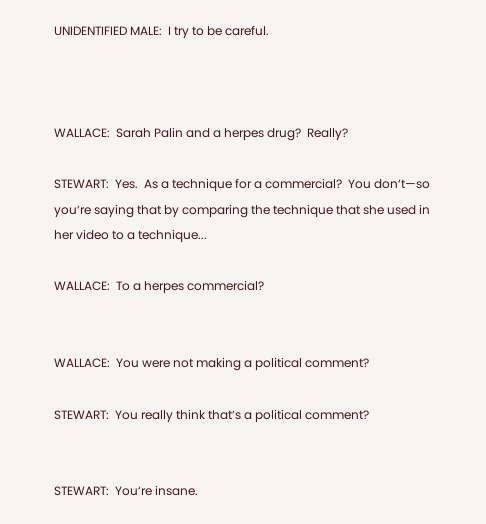UNIDENTIFIED MALE:  I try to be careful.



WALLACE:  Sarah Palin and a herpes drug?  Really?

STEWART:  Yes.  As a technique for a commercial?  You don‘t—so you‘re saying that by comparing the technique that she used in her video to a technique...

WALLACE:  To a herpes commercial?


WALLACE:  You were not making a political comment?

STEWART:  You really think that‘s a political comment?


STEWART:  You‘re insane.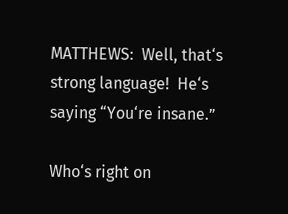MATTHEWS:  Well, that‘s strong language!  He‘s saying “You‘re insane.”

Who‘s right on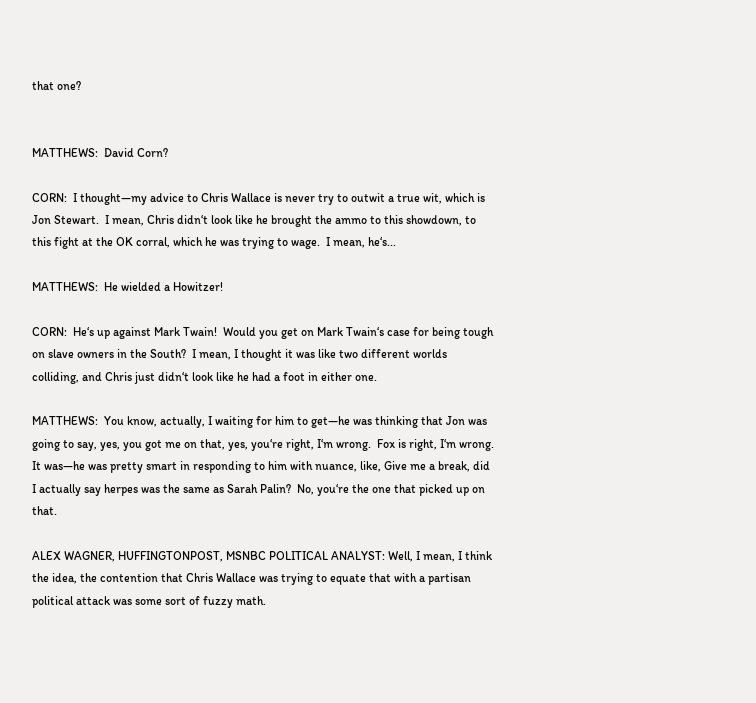that one?


MATTHEWS:  David Corn?

CORN:  I thought—my advice to Chris Wallace is never try to outwit a true wit, which is Jon Stewart.  I mean, Chris didn‘t look like he brought the ammo to this showdown, to this fight at the OK corral, which he was trying to wage.  I mean, he‘s...

MATTHEWS:  He wielded a Howitzer!

CORN:  He‘s up against Mark Twain!  Would you get on Mark Twain‘s case for being tough on slave owners in the South?  I mean, I thought it was like two different worlds colliding, and Chris just didn‘t look like he had a foot in either one.

MATTHEWS:  You know, actually, I waiting for him to get—he was thinking that Jon was going to say, yes, you got me on that, yes, you‘re right, I‘m wrong.  Fox is right, I‘m wrong.  It was—he was pretty smart in responding to him with nuance, like, Give me a break, did I actually say herpes was the same as Sarah Palin?  No, you‘re the one that picked up on that.

ALEX WAGNER, HUFFINGTONPOST, MSNBC POLITICAL ANALYST: Well, I mean, I think the idea, the contention that Chris Wallace was trying to equate that with a partisan political attack was some sort of fuzzy math.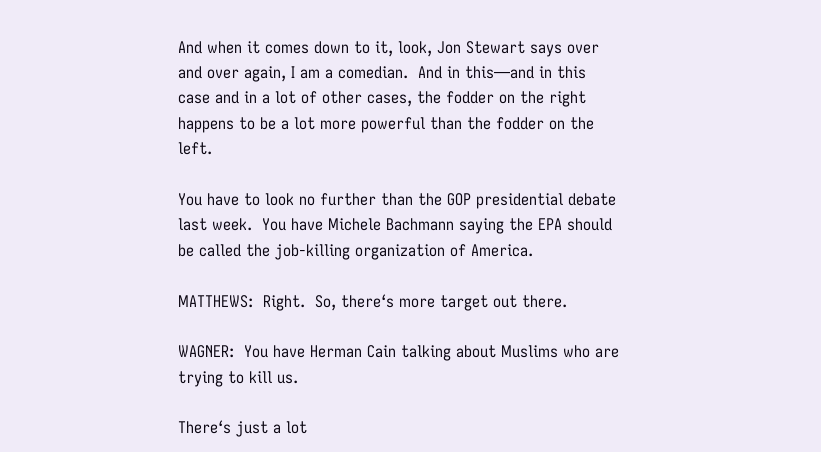And when it comes down to it, look, Jon Stewart says over and over again, I am a comedian.  And in this—and in this case and in a lot of other cases, the fodder on the right happens to be a lot more powerful than the fodder on the left.

You have to look no further than the GOP presidential debate last week.  You have Michele Bachmann saying the EPA should be called the job-killing organization of America.

MATTHEWS:  Right.  So, there‘s more target out there.

WAGNER:  You have Herman Cain talking about Muslims who are trying to kill us.

There‘s just a lot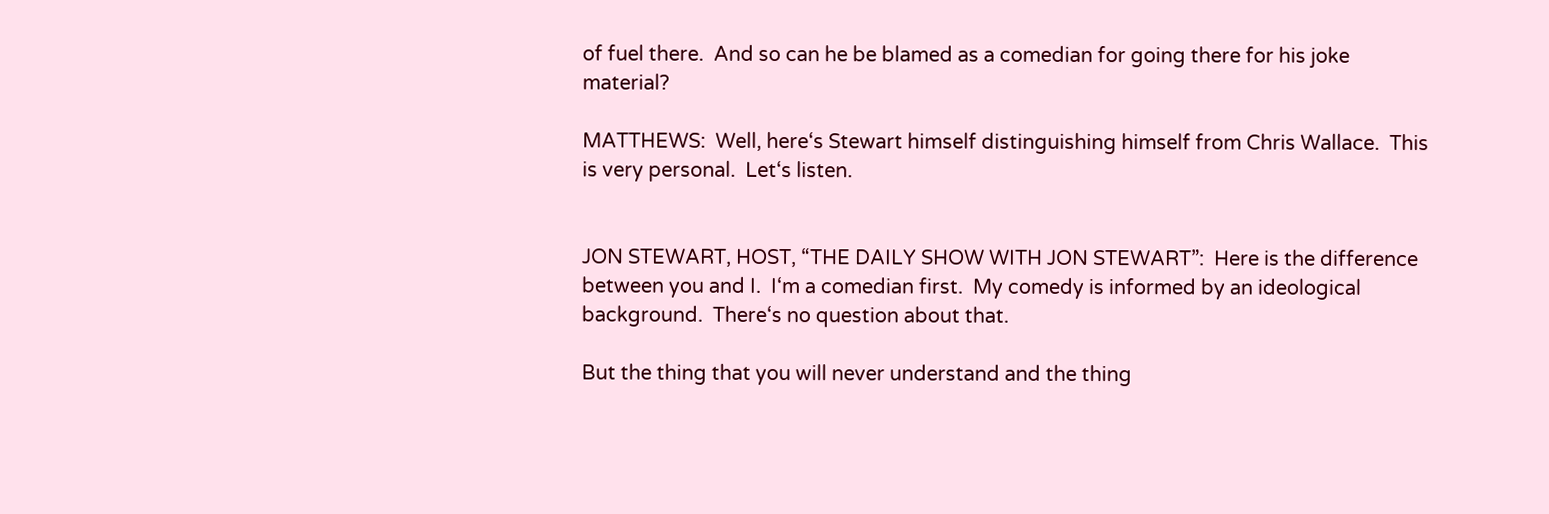of fuel there.  And so can he be blamed as a comedian for going there for his joke material?

MATTHEWS:  Well, here‘s Stewart himself distinguishing himself from Chris Wallace.  This is very personal.  Let‘s listen.


JON STEWART, HOST, “THE DAILY SHOW WITH JON STEWART”:  Here is the difference between you and I.  I‘m a comedian first.  My comedy is informed by an ideological background.  There‘s no question about that.

But the thing that you will never understand and the thing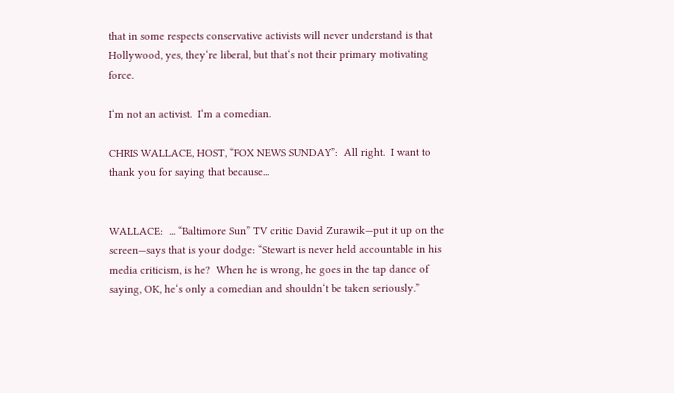that in some respects conservative activists will never understand is that Hollywood, yes, they‘re liberal, but that‘s not their primary motivating force.

I‘m not an activist.  I‘m a comedian.

CHRIS WALLACE, HOST, “FOX NEWS SUNDAY”:  All right.  I want to thank you for saying that because...


WALLACE:  ... “Baltimore Sun” TV critic David Zurawik—put it up on the screen—says that is your dodge: “Stewart is never held accountable in his media criticism, is he?  When he is wrong, he goes in the tap dance of saying, OK, he‘s only a comedian and shouldn‘t be taken seriously.”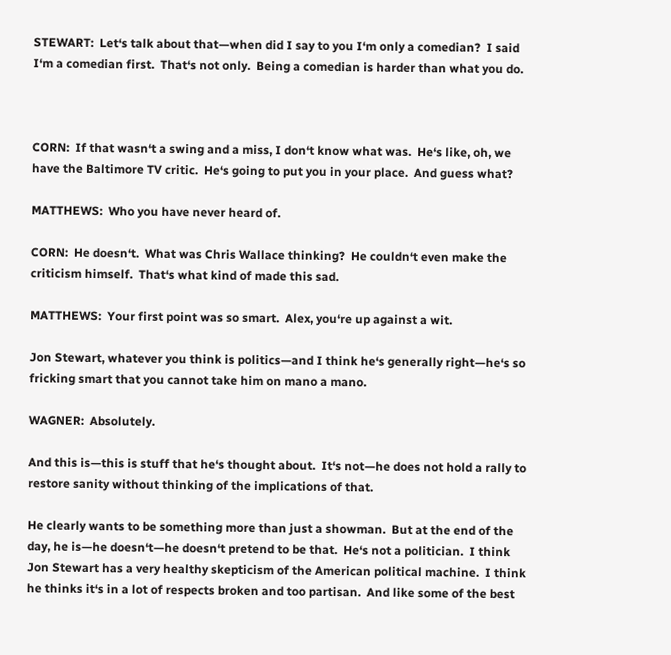STEWART:  Let‘s talk about that—when did I say to you I‘m only a comedian?  I said I‘m a comedian first.  That‘s not only.  Being a comedian is harder than what you do.



CORN:  If that wasn‘t a swing and a miss, I don‘t know what was.  He‘s like, oh, we have the Baltimore TV critic.  He‘s going to put you in your place.  And guess what?

MATTHEWS:  Who you have never heard of.

CORN:  He doesn‘t.  What was Chris Wallace thinking?  He couldn‘t even make the criticism himself.  That‘s what kind of made this sad.

MATTHEWS:  Your first point was so smart.  Alex, you‘re up against a wit.

Jon Stewart, whatever you think is politics—and I think he‘s generally right—he‘s so fricking smart that you cannot take him on mano a mano.

WAGNER:  Absolutely.

And this is—this is stuff that he‘s thought about.  It‘s not—he does not hold a rally to restore sanity without thinking of the implications of that.

He clearly wants to be something more than just a showman.  But at the end of the day, he is—he doesn‘t—he doesn‘t pretend to be that.  He‘s not a politician.  I think Jon Stewart has a very healthy skepticism of the American political machine.  I think he thinks it‘s in a lot of respects broken and too partisan.  And like some of the best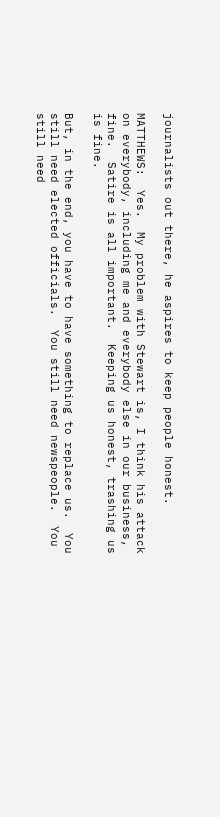journalists out there, he aspires to keep people honest.

MATTHEWS:  Yes.  My problem with Stewart is, I think his attack on everybody, including me and everybody else in our business, fine.  Satire is all important.  Keeping us honest, trashing us is fine.

But, in the end, you have to have something to replace us.  You still need elected officials.  You still need newspeople.  You still need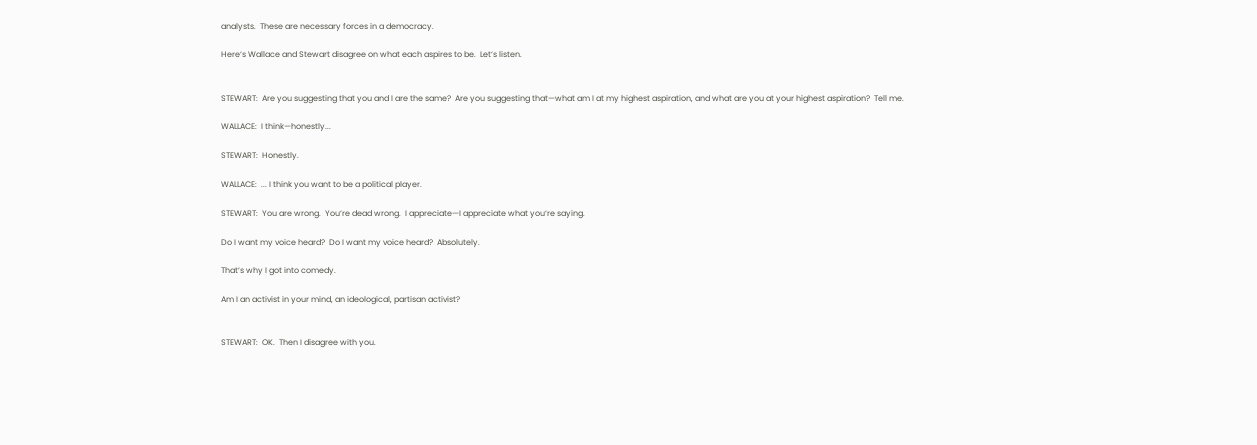analysts.  These are necessary forces in a democracy.

Here‘s Wallace and Stewart disagree on what each aspires to be.  Let‘s listen.


STEWART:  Are you suggesting that you and I are the same?  Are you suggesting that—what am I at my highest aspiration, and what are you at your highest aspiration?  Tell me.

WALLACE:  I think—honestly...

STEWART:  Honestly.

WALLACE:  ... I think you want to be a political player.

STEWART:  You are wrong.  You‘re dead wrong.  I appreciate—I appreciate what you‘re saying.

Do I want my voice heard?  Do I want my voice heard?  Absolutely.

That‘s why I got into comedy.

Am I an activist in your mind, an ideological, partisan activist?


STEWART:  OK.  Then I disagree with you.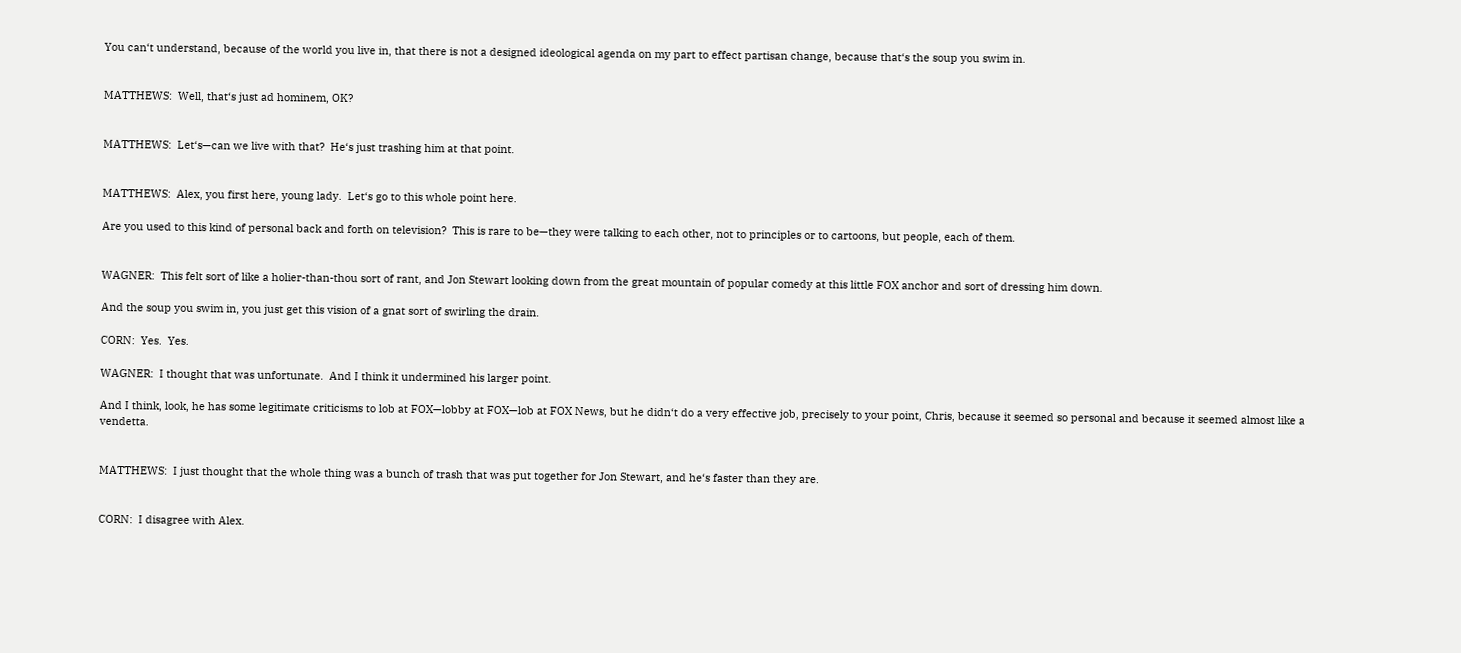You can‘t understand, because of the world you live in, that there is not a designed ideological agenda on my part to effect partisan change, because that‘s the soup you swim in.


MATTHEWS:  Well, that‘s just ad hominem, OK?


MATTHEWS:  Let‘s—can we live with that?  He‘s just trashing him at that point.


MATTHEWS:  Alex, you first here, young lady.  Let‘s go to this whole point here.

Are you used to this kind of personal back and forth on television?  This is rare to be—they were talking to each other, not to principles or to cartoons, but people, each of them.


WAGNER:  This felt sort of like a holier-than-thou sort of rant, and Jon Stewart looking down from the great mountain of popular comedy at this little FOX anchor and sort of dressing him down.

And the soup you swim in, you just get this vision of a gnat sort of swirling the drain.

CORN:  Yes.  Yes.

WAGNER:  I thought that was unfortunate.  And I think it undermined his larger point.

And I think, look, he has some legitimate criticisms to lob at FOX—lobby at FOX—lob at FOX News, but he didn‘t do a very effective job, precisely to your point, Chris, because it seemed so personal and because it seemed almost like a vendetta.


MATTHEWS:  I just thought that the whole thing was a bunch of trash that was put together for Jon Stewart, and he‘s faster than they are.


CORN:  I disagree with Alex.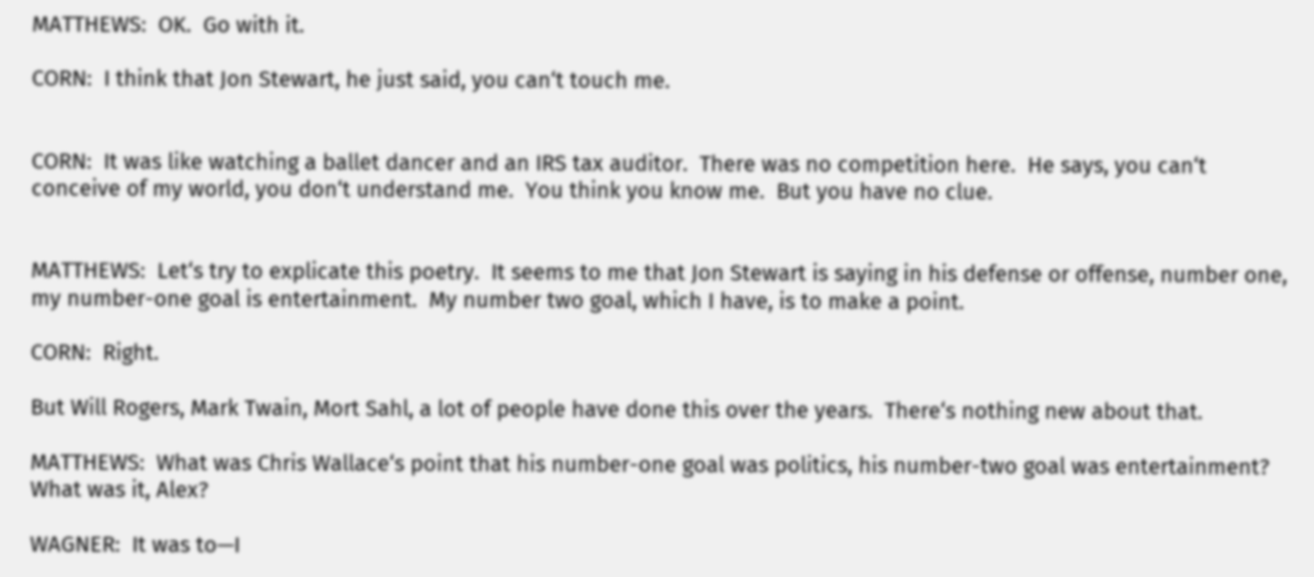MATTHEWS:  OK.  Go with it.

CORN:  I think that Jon Stewart, he just said, you can‘t touch me.


CORN:  It was like watching a ballet dancer and an IRS tax auditor.  There was no competition here.  He says, you can‘t conceive of my world, you don‘t understand me.  You think you know me.  But you have no clue.


MATTHEWS:  Let‘s try to explicate this poetry.  It seems to me that Jon Stewart is saying in his defense or offense, number one, my number-one goal is entertainment.  My number two goal, which I have, is to make a point.

CORN:  Right.

But Will Rogers, Mark Twain, Mort Sahl, a lot of people have done this over the years.  There‘s nothing new about that.

MATTHEWS:  What was Chris Wallace‘s point that his number-one goal was politics, his number-two goal was entertainment?  What was it, Alex?

WAGNER:  It was to—I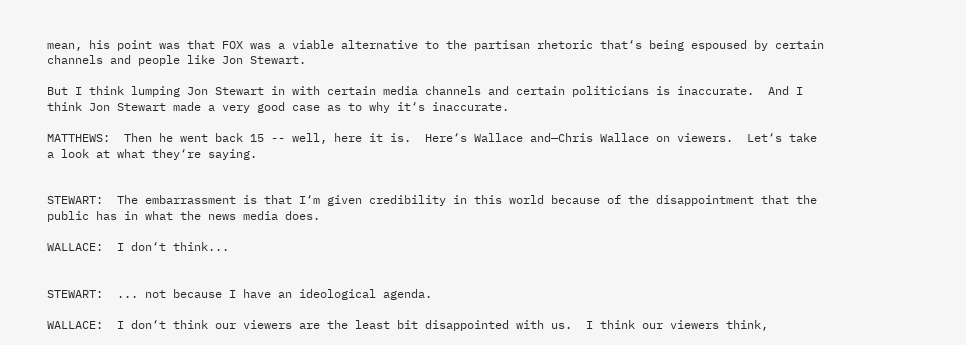mean, his point was that FOX was a viable alternative to the partisan rhetoric that‘s being espoused by certain channels and people like Jon Stewart.

But I think lumping Jon Stewart in with certain media channels and certain politicians is inaccurate.  And I think Jon Stewart made a very good case as to why it‘s inaccurate.

MATTHEWS:  Then he went back 15 -- well, here it is.  Here‘s Wallace and—Chris Wallace on viewers.  Let‘s take a look at what they‘re saying.


STEWART:  The embarrassment is that I‘m given credibility in this world because of the disappointment that the public has in what the news media does.

WALLACE:  I don‘t think...


STEWART:  ... not because I have an ideological agenda.

WALLACE:  I don‘t think our viewers are the least bit disappointed with us.  I think our viewers think,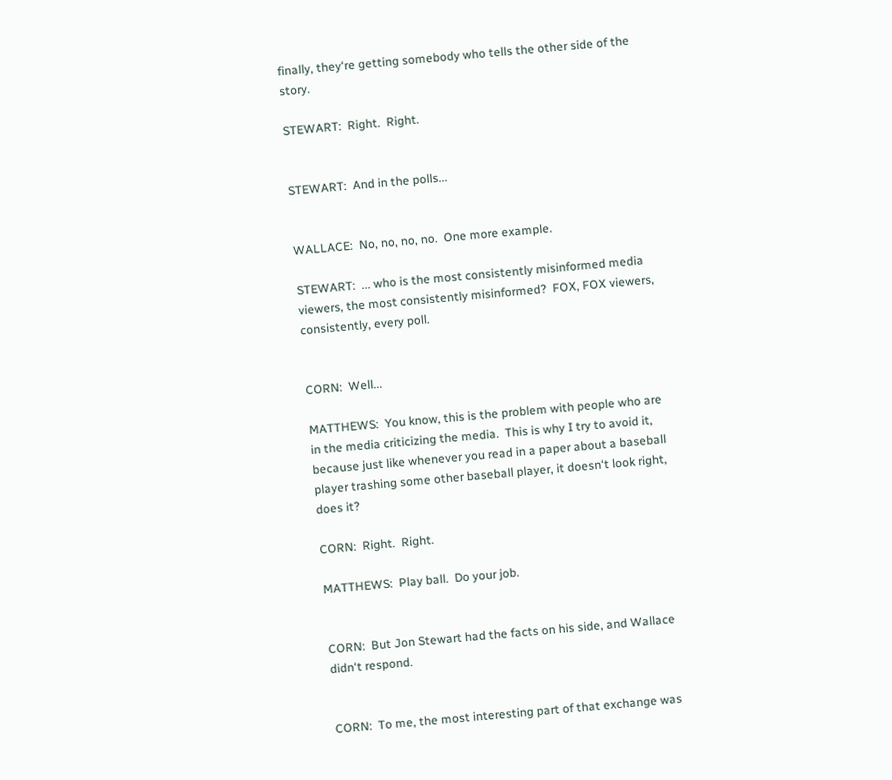finally, they‘re getting somebody who tells the other side of the story.

STEWART:  Right.  Right.


STEWART:  And in the polls...


WALLACE:  No, no, no, no.  One more example.

STEWART:  ... who is the most consistently misinformed media viewers, the most consistently misinformed?  FOX, FOX viewers, consistently, every poll.


CORN:  Well...

MATTHEWS:  You know, this is the problem with people who are in the media criticizing the media.  This is why I try to avoid it, because just like whenever you read in a paper about a baseball player trashing some other baseball player, it doesn‘t look right, does it?

CORN:  Right.  Right.

MATTHEWS:  Play ball.  Do your job.


CORN:  But Jon Stewart had the facts on his side, and Wallace didn‘t respond.


CORN:  To me, the most interesting part of that exchange was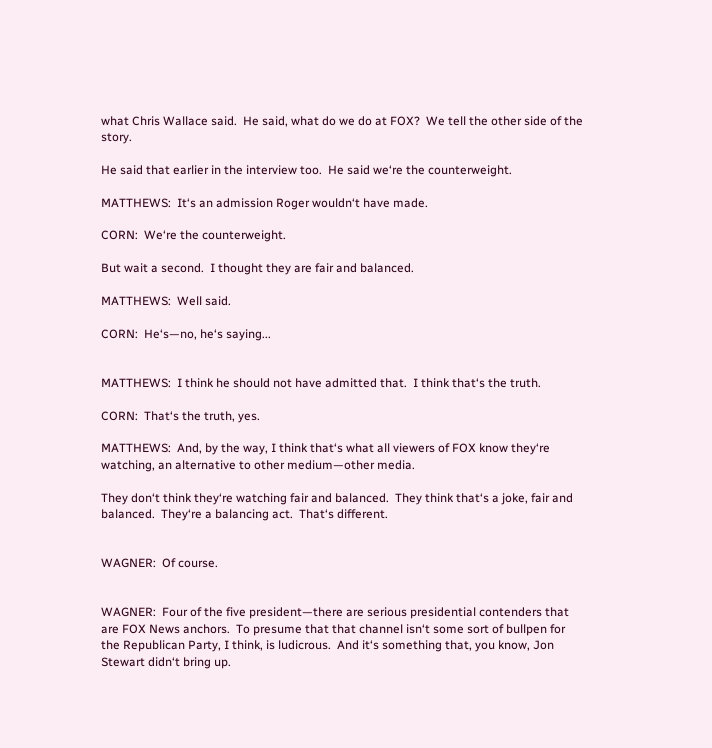what Chris Wallace said.  He said, what do we do at FOX?  We tell the other side of the story.

He said that earlier in the interview too.  He said we‘re the counterweight.

MATTHEWS:  It‘s an admission Roger wouldn‘t have made.

CORN:  We‘re the counterweight.

But wait a second.  I thought they are fair and balanced.

MATTHEWS:  Well said.

CORN:  He‘s—no, he‘s saying...


MATTHEWS:  I think he should not have admitted that.  I think that‘s the truth.

CORN:  That‘s the truth, yes.

MATTHEWS:  And, by the way, I think that‘s what all viewers of FOX know they‘re watching, an alternative to other medium—other media.

They don‘t think they‘re watching fair and balanced.  They think that‘s a joke, fair and balanced.  They‘re a balancing act.  That‘s different.


WAGNER:  Of course.


WAGNER:  Four of the five president—there are serious presidential contenders that are FOX News anchors.  To presume that that channel isn‘t some sort of bullpen for the Republican Party, I think, is ludicrous.  And it‘s something that, you know, Jon Stewart didn‘t bring up.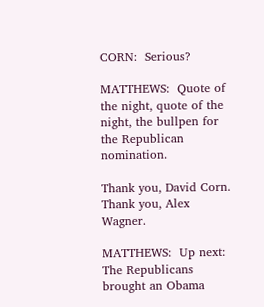CORN:  Serious?

MATTHEWS:  Quote of the night, quote of the night, the bullpen for the Republican nomination.

Thank you, David Corn.  Thank you, Alex Wagner.

MATTHEWS:  Up next:  The Republicans brought an Obama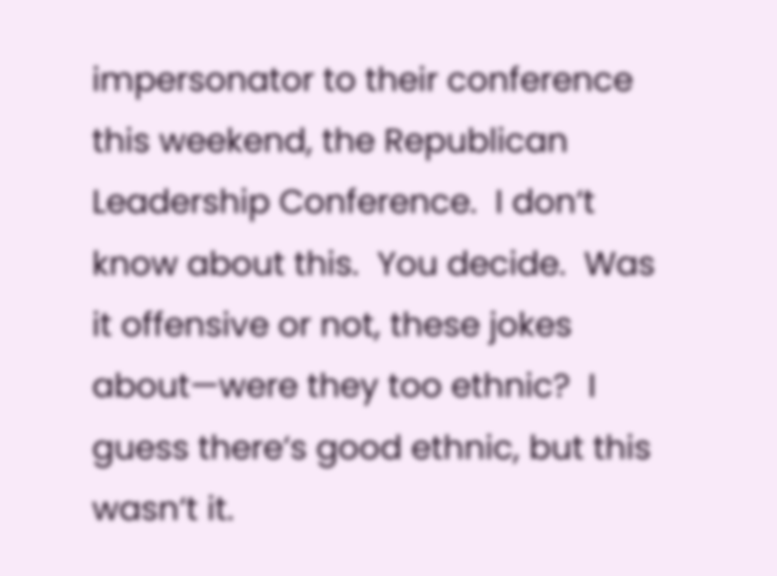impersonator to their conference this weekend, the Republican Leadership Conference.  I don‘t know about this.  You decide.  Was it offensive or not, these jokes about—were they too ethnic?  I guess there‘s good ethnic, but this wasn‘t it.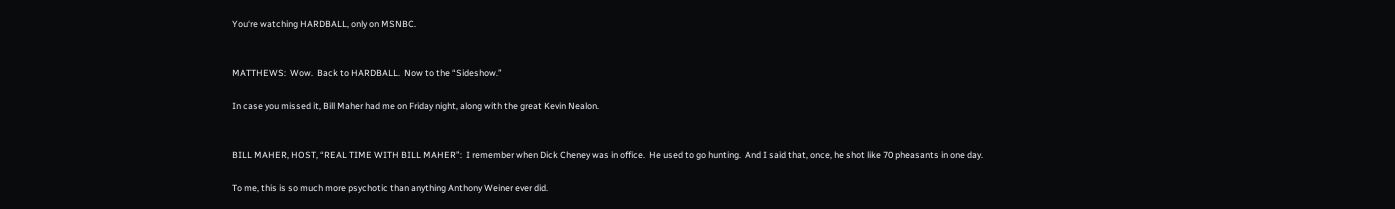You‘re watching HARDBALL, only on MSNBC.


MATTHEWS:  Wow.  Back to HARDBALL.  Now to the “Sideshow.”

In case you missed it, Bill Maher had me on Friday night, along with the great Kevin Nealon.


BILL MAHER, HOST, “REAL TIME WITH BILL MAHER”:  I remember when Dick Cheney was in office.  He used to go hunting.  And I said that, once, he shot like 70 pheasants in one day.

To me, this is so much more psychotic than anything Anthony Weiner ever did.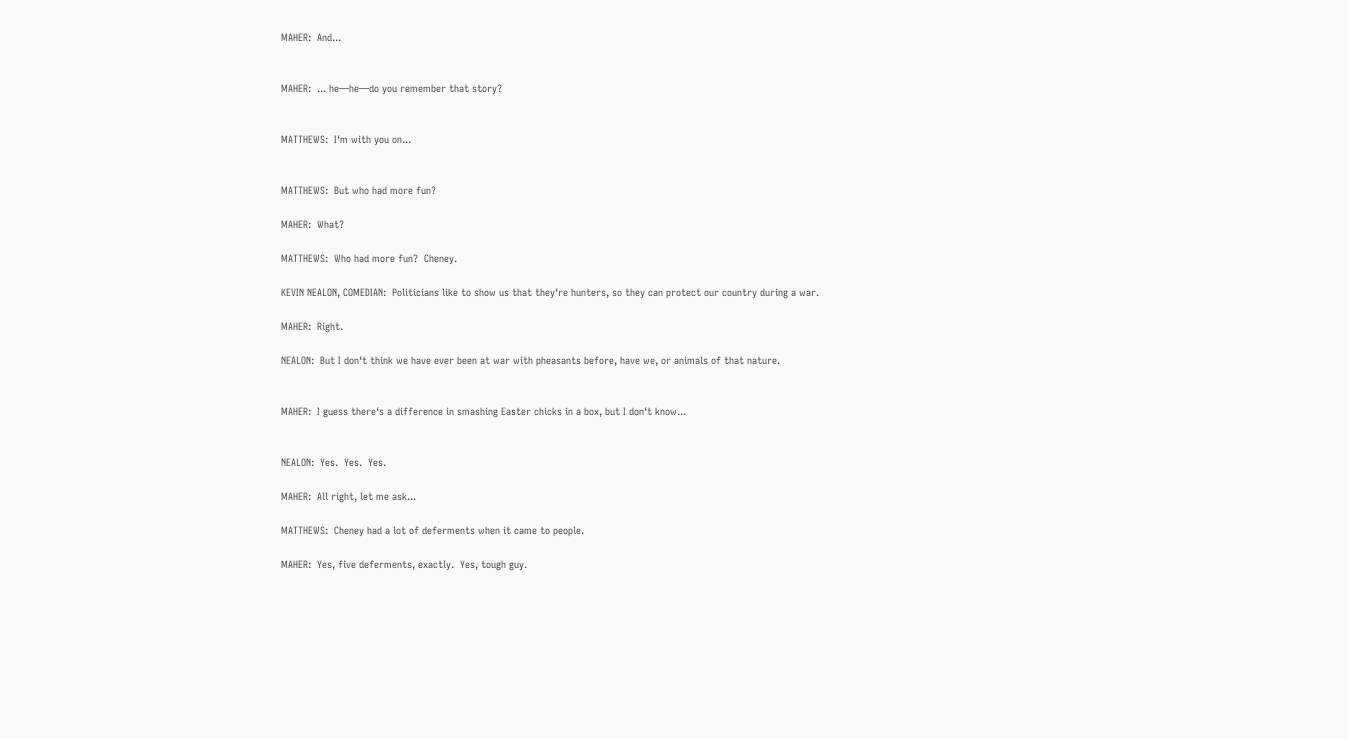MAHER:  And...


MAHER:  ... he—he—do you remember that story?


MATTHEWS:  I‘m with you on...


MATTHEWS:  But who had more fun?

MAHER:  What?

MATTHEWS:  Who had more fun?  Cheney.

KEVIN NEALON, COMEDIAN:  Politicians like to show us that they‘re hunters, so they can protect our country during a war.

MAHER:  Right.

NEALON:  But I don‘t think we have ever been at war with pheasants before, have we, or animals of that nature.


MAHER:  I guess there‘s a difference in smashing Easter chicks in a box, but I don‘t know...


NEALON:  Yes.  Yes.  Yes.

MAHER:  All right, let me ask...

MATTHEWS:  Cheney had a lot of deferments when it came to people.

MAHER:  Yes, five deferments, exactly.  Yes, tough guy.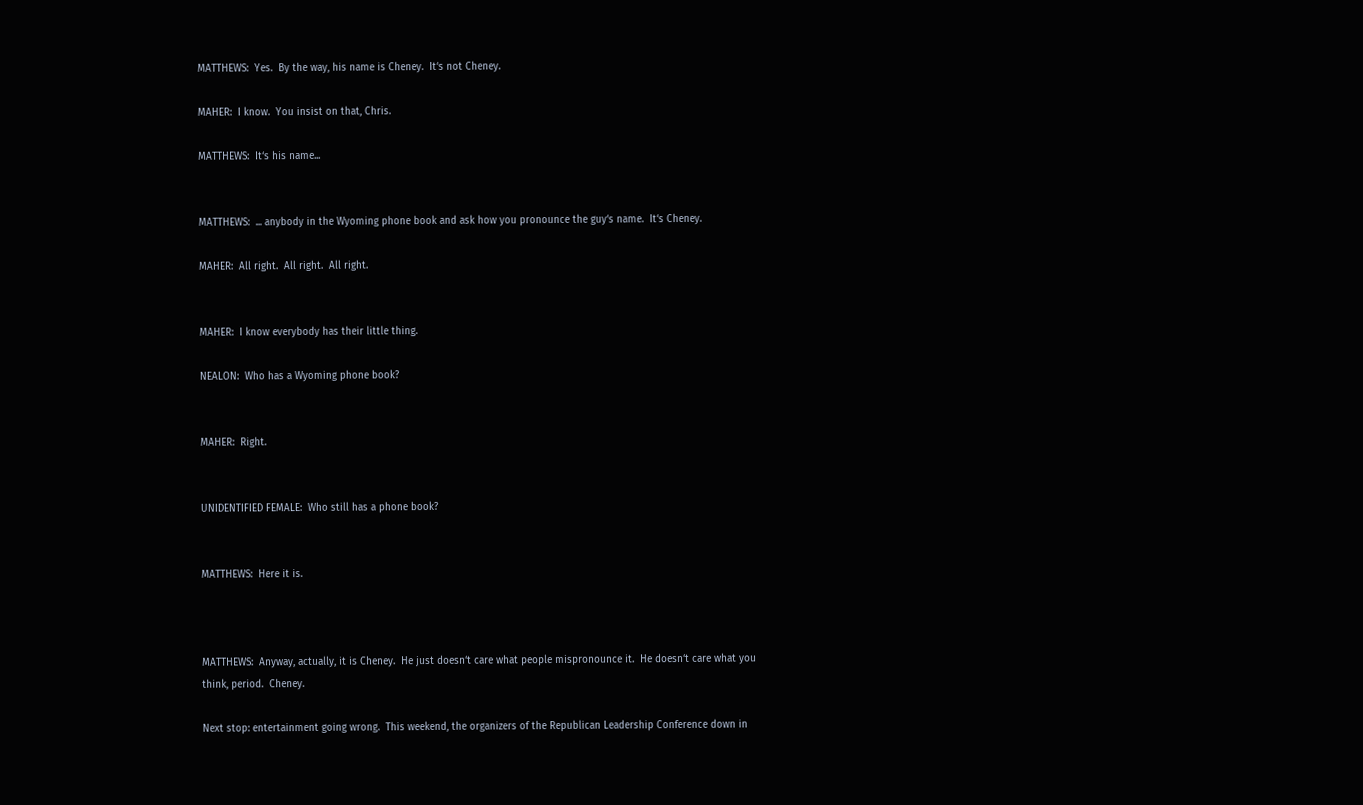MATTHEWS:  Yes.  By the way, his name is Cheney.  It‘s not Cheney.

MAHER:  I know.  You insist on that, Chris.

MATTHEWS:  It‘s his name...


MATTHEWS:  ... anybody in the Wyoming phone book and ask how you pronounce the guy‘s name.  It‘s Cheney.

MAHER:  All right.  All right.  All right.


MAHER:  I know everybody has their little thing.

NEALON:  Who has a Wyoming phone book?


MAHER:  Right.


UNIDENTIFIED FEMALE:  Who still has a phone book?


MATTHEWS:  Here it is.



MATTHEWS:  Anyway, actually, it is Cheney.  He just doesn‘t care what people mispronounce it.  He doesn‘t care what you think, period.  Cheney.

Next stop: entertainment going wrong.  This weekend, the organizers of the Republican Leadership Conference down in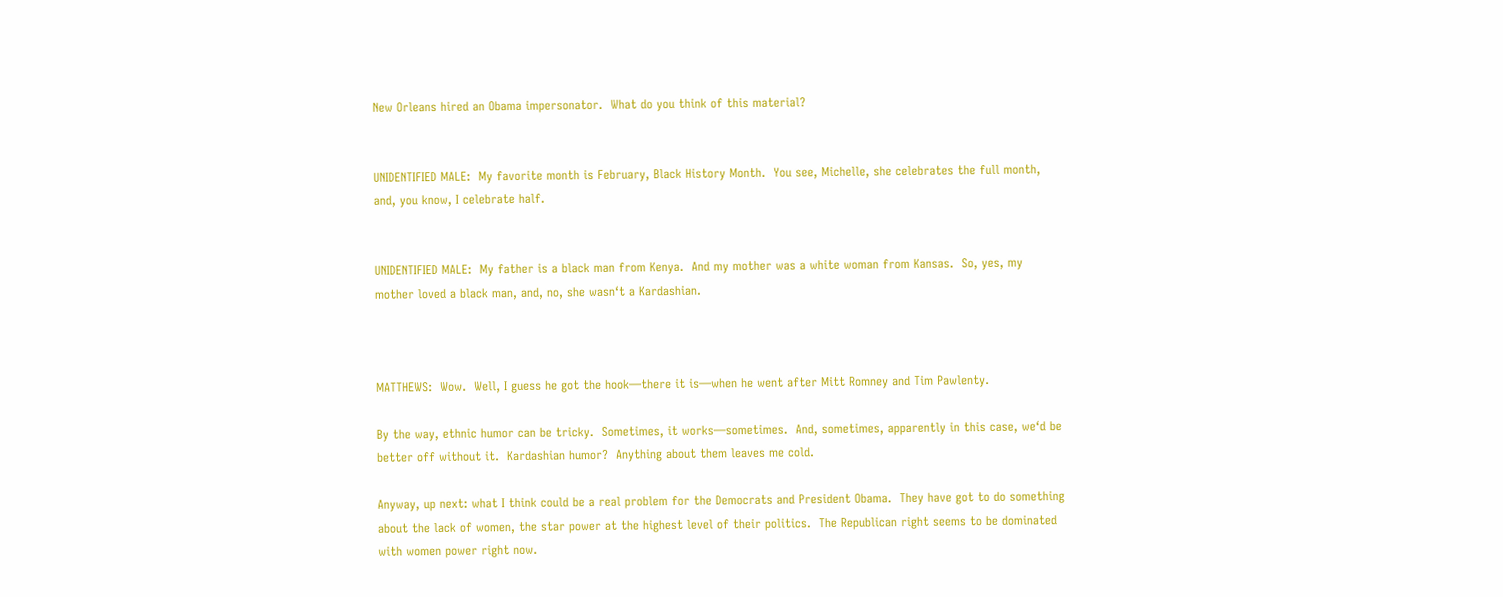New Orleans hired an Obama impersonator.  What do you think of this material?


UNIDENTIFIED MALE:  My favorite month is February, Black History Month.  You see, Michelle, she celebrates the full month, and, you know, I celebrate half.


UNIDENTIFIED MALE:  My father is a black man from Kenya.  And my mother was a white woman from Kansas.  So, yes, my mother loved a black man, and, no, she wasn‘t a Kardashian.



MATTHEWS:  Wow.  Well, I guess he got the hook—there it is—when he went after Mitt Romney and Tim Pawlenty.

By the way, ethnic humor can be tricky.  Sometimes, it works—sometimes.  And, sometimes, apparently in this case, we‘d be better off without it.  Kardashian humor?  Anything about them leaves me cold.

Anyway, up next: what I think could be a real problem for the Democrats and President Obama.  They have got to do something about the lack of women, the star power at the highest level of their politics.  The Republican right seems to be dominated with women power right now.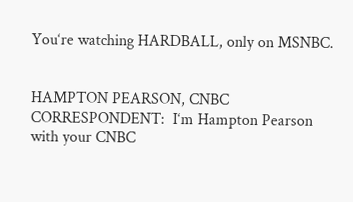You‘re watching HARDBALL, only on MSNBC.


HAMPTON PEARSON, CNBC CORRESPONDENT:  I‘m Hampton Pearson with your CNBC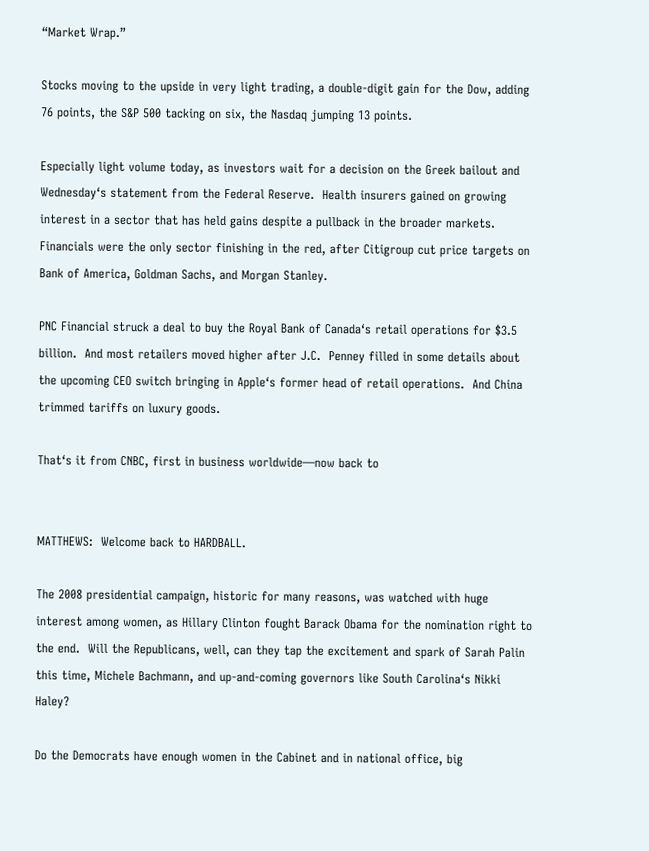“Market Wrap.”

Stocks moving to the upside in very light trading, a double-digit gain for the Dow, adding 76 points, the S&P 500 tacking on six, the Nasdaq jumping 13 points.

Especially light volume today, as investors wait for a decision on the Greek bailout and Wednesday‘s statement from the Federal Reserve.  Health insurers gained on growing interest in a sector that has held gains despite a pullback in the broader markets.  Financials were the only sector finishing in the red, after Citigroup cut price targets on Bank of America, Goldman Sachs, and Morgan Stanley.

PNC Financial struck a deal to buy the Royal Bank of Canada‘s retail operations for $3.5 billion.  And most retailers moved higher after J.C.  Penney filled in some details about the upcoming CEO switch bringing in Apple‘s former head of retail operations.  And China trimmed tariffs on luxury goods.

That‘s it from CNBC, first in business worldwide—now back to


MATTHEWS:  Welcome back to HARDBALL.

The 2008 presidential campaign, historic for many reasons, was watched with huge interest among women, as Hillary Clinton fought Barack Obama for the nomination right to the end.  Will the Republicans, well, can they tap the excitement and spark of Sarah Palin this time, Michele Bachmann, and up-and-coming governors like South Carolina‘s Nikki Haley?

Do the Democrats have enough women in the Cabinet and in national office, big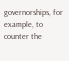governorships, for example, to counter the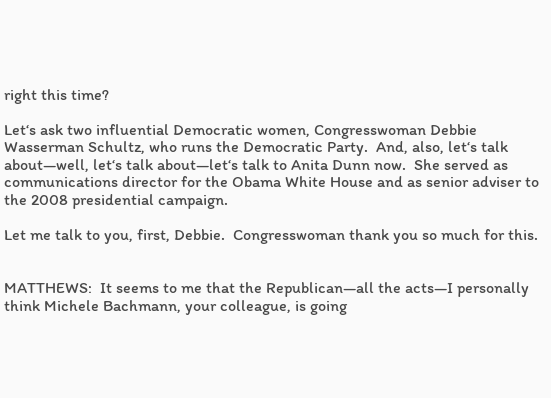right this time?

Let‘s ask two influential Democratic women, Congresswoman Debbie Wasserman Schultz, who runs the Democratic Party.  And, also, let‘s talk about—well, let‘s talk about—let‘s talk to Anita Dunn now.  She served as communications director for the Obama White House and as senior adviser to the 2008 presidential campaign.

Let me talk to you, first, Debbie.  Congresswoman thank you so much for this.


MATTHEWS:  It seems to me that the Republican—all the acts—I personally think Michele Bachmann, your colleague, is going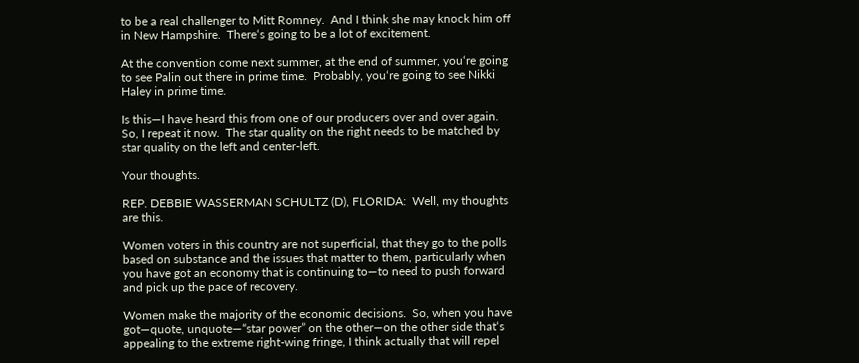to be a real challenger to Mitt Romney.  And I think she may knock him off in New Hampshire.  There‘s going to be a lot of excitement.

At the convention come next summer, at the end of summer, you‘re going to see Palin out there in prime time.  Probably, you‘re going to see Nikki Haley in prime time.

Is this—I have heard this from one of our producers over and over again.  So, I repeat it now.  The star quality on the right needs to be matched by star quality on the left and center-left.

Your thoughts.

REP. DEBBIE WASSERMAN SCHULTZ (D), FLORIDA:  Well, my thoughts are this.

Women voters in this country are not superficial, that they go to the polls based on substance and the issues that matter to them, particularly when you have got an economy that is continuing to—to need to push forward and pick up the pace of recovery.

Women make the majority of the economic decisions.  So, when you have got—quote, unquote—“star power” on the other—on the other side that‘s appealing to the extreme right-wing fringe, I think actually that will repel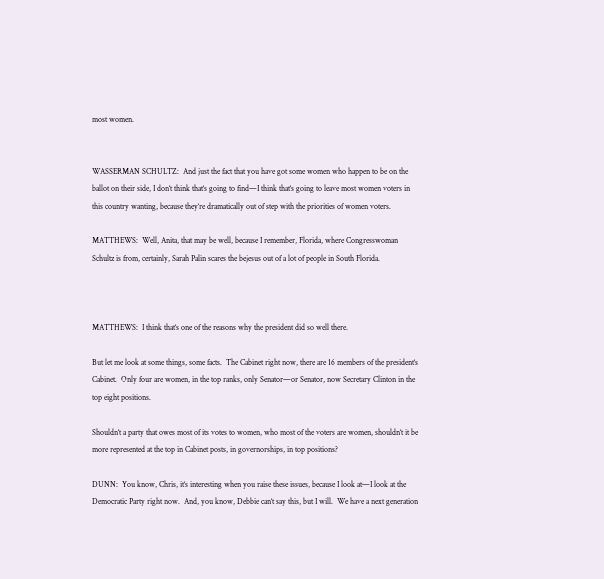most women.


WASSERMAN SCHULTZ:  And just the fact that you have got some women who happen to be on the ballot on their side, I don‘t think that‘s going to find—I think that‘s going to leave most women voters in this country wanting, because they‘re dramatically out of step with the priorities of women voters.

MATTHEWS:  Well, Anita, that may be well, because I remember, Florida, where Congresswoman Schultz is from, certainly, Sarah Palin scares the bejesus out of a lot of people in South Florida.



MATTHEWS:  I think that‘s one of the reasons why the president did so well there.

But let me look at some things, some facts.  The Cabinet right now, there are 16 members of the president‘s Cabinet.  Only four are women, in the top ranks, only Senator—or Senator, now Secretary Clinton in the top eight positions.

Shouldn‘t a party that owes most of its votes to women, who most of the voters are women, shouldn‘t it be more represented at the top in Cabinet posts, in governorships, in top positions?

DUNN:  You know, Chris, it‘s interesting when you raise these issues, because I look at—I look at the Democratic Party right now.  And, you know, Debbie can‘t say this, but I will.  We have a next generation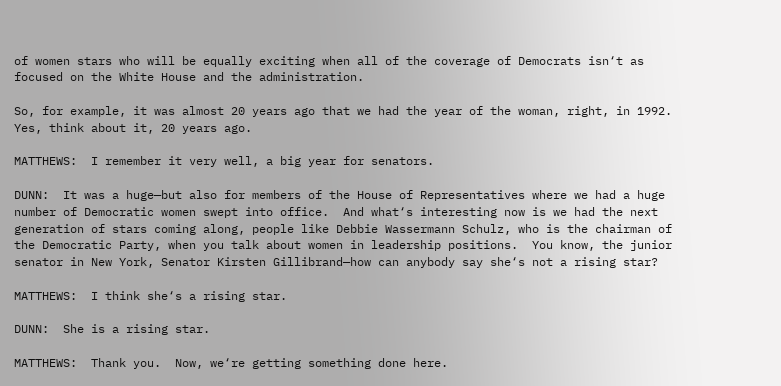of women stars who will be equally exciting when all of the coverage of Democrats isn‘t as focused on the White House and the administration.

So, for example, it was almost 20 years ago that we had the year of the woman, right, in 1992.  Yes, think about it, 20 years ago.

MATTHEWS:  I remember it very well, a big year for senators.

DUNN:  It was a huge—but also for members of the House of Representatives where we had a huge number of Democratic women swept into office.  And what‘s interesting now is we had the next generation of stars coming along, people like Debbie Wassermann Schulz, who is the chairman of the Democratic Party, when you talk about women in leadership positions.  You know, the junior senator in New York, Senator Kirsten Gillibrand—how can anybody say she‘s not a rising star?

MATTHEWS:  I think she‘s a rising star.

DUNN:  She is a rising star.

MATTHEWS:  Thank you.  Now, we‘re getting something done here.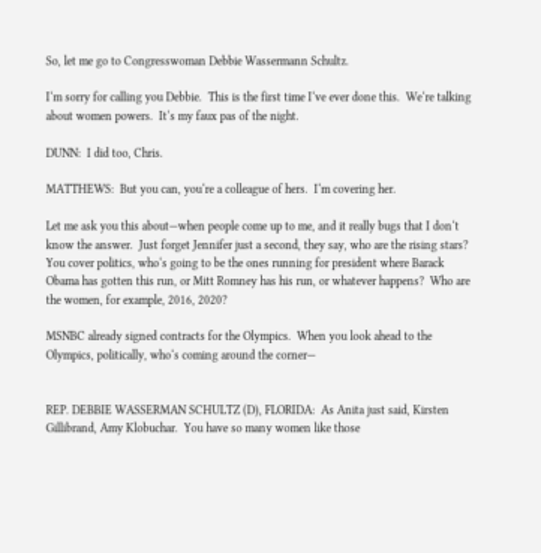So, let me go to Congresswoman Debbie Wassermann Schultz.

I‘m sorry for calling you Debbie.  This is the first time I‘ve ever done this.  We‘re talking about women powers.  It‘s my faux pas of the night.

DUNN:  I did too, Chris.

MATTHEWS:  But you can, you‘re a colleague of hers.  I‘m covering her.

Let me ask you this about—when people come up to me, and it really bugs that I don‘t know the answer.  Just forget Jennifer just a second, they say, who are the rising stars?  You cover politics, who‘s going to be the ones running for president where Barack Obama has gotten this run, or Mitt Romney has his run, or whatever happens?  Who are the women, for example, 2016, 2020?

MSNBC already signed contracts for the Olympics.  When you look ahead to the Olympics, politically, who‘s coming around the corner—


REP. DEBBIE WASSERMAN SCHULTZ (D), FLORIDA:  As Anita just said, Kirsten Gillibrand, Amy Klobuchar.  You have so many women like those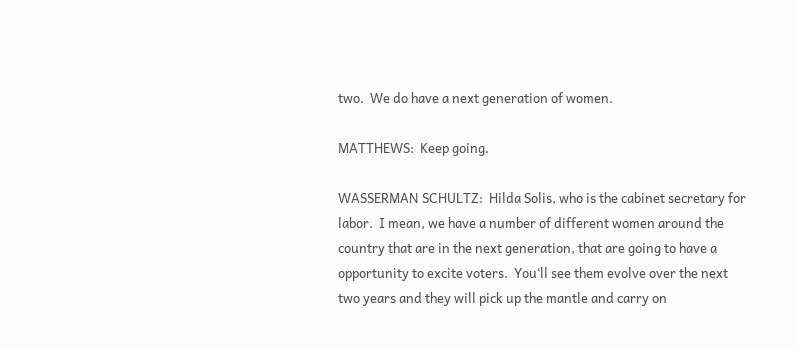two.  We do have a next generation of women.

MATTHEWS:  Keep going.

WASSERMAN SCHULTZ:  Hilda Solis, who is the cabinet secretary for labor.  I mean, we have a number of different women around the country that are in the next generation, that are going to have a opportunity to excite voters.  You‘ll see them evolve over the next two years and they will pick up the mantle and carry on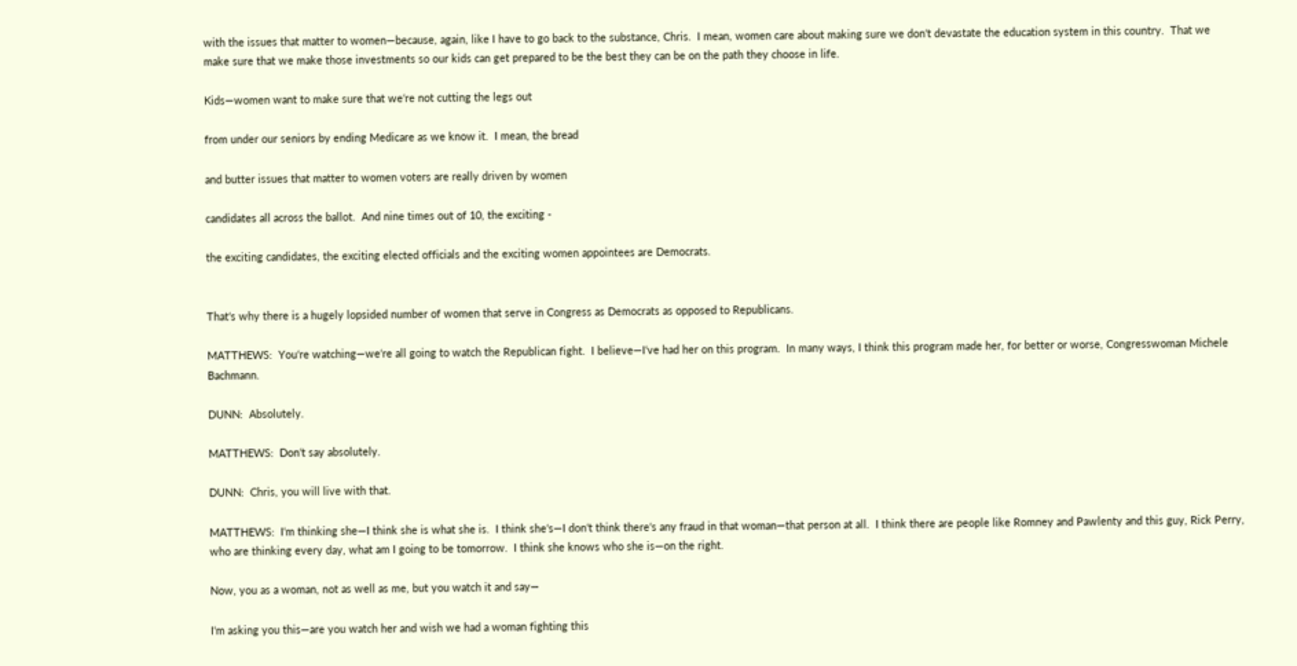with the issues that matter to women—because, again, like I have to go back to the substance, Chris.  I mean, women care about making sure we don‘t devastate the education system in this country.  That we make sure that we make those investments so our kids can get prepared to be the best they can be on the path they choose in life.

Kids—women want to make sure that we‘re not cutting the legs out

from under our seniors by ending Medicare as we know it.  I mean, the bread

and butter issues that matter to women voters are really driven by women

candidates all across the ballot.  And nine times out of 10, the exciting -

the exciting candidates, the exciting elected officials and the exciting women appointees are Democrats.


That‘s why there is a hugely lopsided number of women that serve in Congress as Democrats as opposed to Republicans.

MATTHEWS:  You‘re watching—we‘re all going to watch the Republican fight.  I believe—I‘ve had her on this program.  In many ways, I think this program made her, for better or worse, Congresswoman Michele Bachmann.

DUNN:  Absolutely.

MATTHEWS:  Don‘t say absolutely.

DUNN:  Chris, you will live with that.

MATTHEWS:  I‘m thinking she—I think she is what she is.  I think she‘s—I don‘t think there‘s any fraud in that woman—that person at all.  I think there are people like Romney and Pawlenty and this guy, Rick Perry, who are thinking every day, what am I going to be tomorrow.  I think she knows who she is—on the right.

Now, you as a woman, not as well as me, but you watch it and say—

I‘m asking you this—are you watch her and wish we had a woman fighting this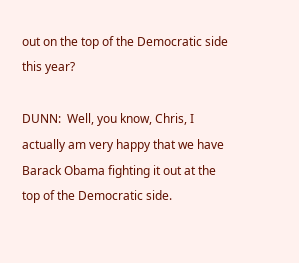out on the top of the Democratic side this year?

DUNN:  Well, you know, Chris, I actually am very happy that we have Barack Obama fighting it out at the top of the Democratic side.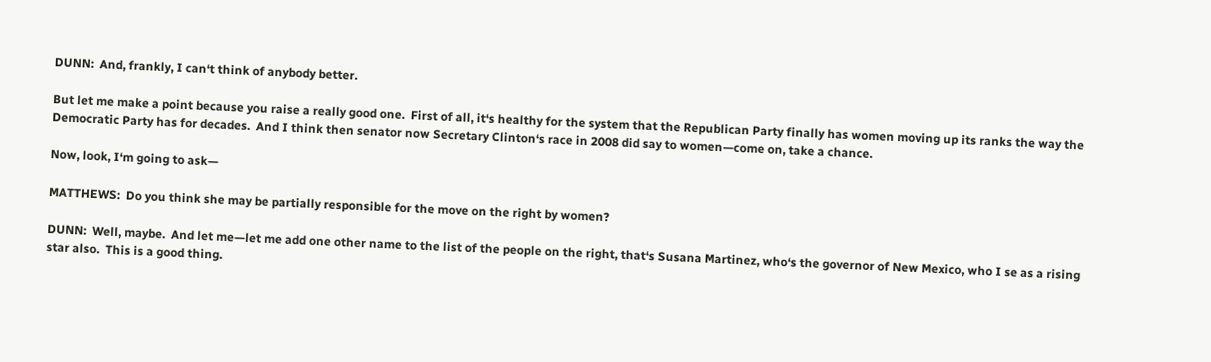DUNN:  And, frankly, I can‘t think of anybody better.

But let me make a point because you raise a really good one.  First of all, it‘s healthy for the system that the Republican Party finally has women moving up its ranks the way the Democratic Party has for decades.  And I think then senator now Secretary Clinton‘s race in 2008 did say to women—come on, take a chance.

Now, look, I‘m going to ask—

MATTHEWS:  Do you think she may be partially responsible for the move on the right by women?

DUNN:  Well, maybe.  And let me—let me add one other name to the list of the people on the right, that‘s Susana Martinez, who‘s the governor of New Mexico, who I se as a rising star also.  This is a good thing.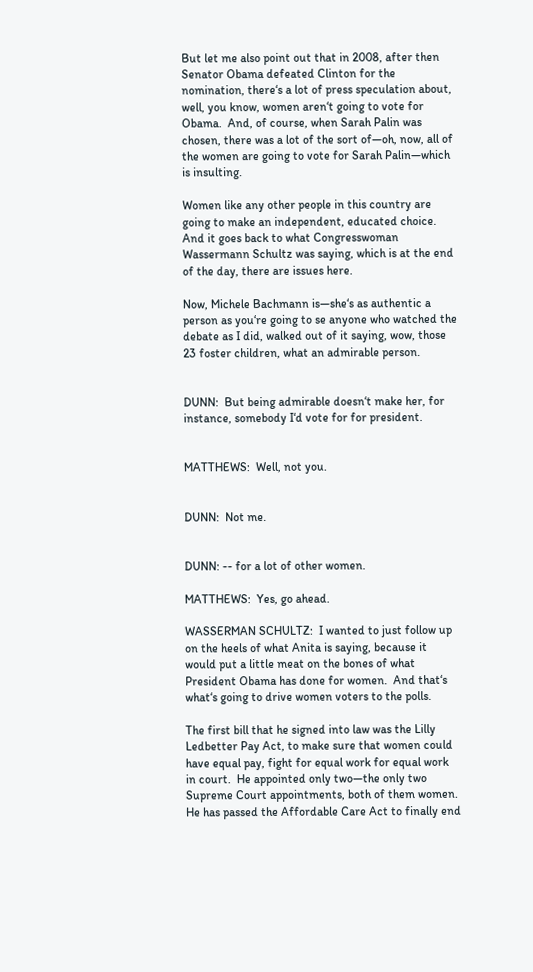But let me also point out that in 2008, after then Senator Obama defeated Clinton for the nomination, there‘s a lot of press speculation about, well, you know, women aren‘t going to vote for Obama.  And, of course, when Sarah Palin was chosen, there was a lot of the sort of—oh, now, all of the women are going to vote for Sarah Palin—which is insulting.

Women like any other people in this country are going to make an independent, educated choice.  And it goes back to what Congresswoman Wassermann Schultz was saying, which is at the end of the day, there are issues here.

Now, Michele Bachmann is—she‘s as authentic a person as you‘re going to se anyone who watched the debate as I did, walked out of it saying, wow, those 23 foster children, what an admirable person.


DUNN:  But being admirable doesn‘t make her, for instance, somebody I‘d vote for for president.


MATTHEWS:  Well, not you.


DUNN:  Not me.


DUNN: -- for a lot of other women.

MATTHEWS:  Yes, go ahead.

WASSERMAN SCHULTZ:  I wanted to just follow up on the heels of what Anita is saying, because it would put a little meat on the bones of what President Obama has done for women.  And that‘s what‘s going to drive women voters to the polls.

The first bill that he signed into law was the Lilly Ledbetter Pay Act, to make sure that women could have equal pay, fight for equal work for equal work in court.  He appointed only two—the only two Supreme Court appointments, both of them women.  He has passed the Affordable Care Act to finally end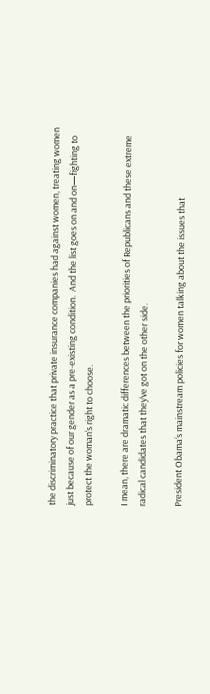the discriminatory practice that private insurance companies had against women, treating women just because of our gender as a pre-existing condition.  And the list goes on and on—fighting to protect the woman‘s right to choose.

I mean, there are dramatic differences between the priorities of Republicans and these extreme radical candidates that they‘ve got on the other side.

President Obama‘s mainstream policies for women talking about the issues that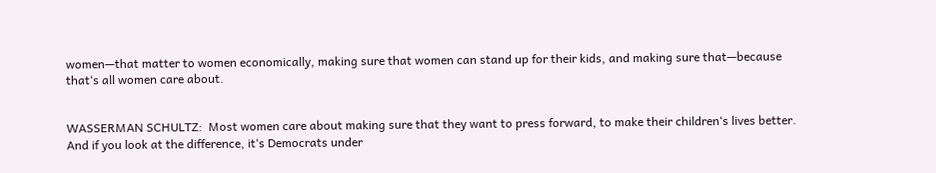women—that matter to women economically, making sure that women can stand up for their kids, and making sure that—because that‘s all women care about.


WASSERMAN SCHULTZ:  Most women care about making sure that they want to press forward, to make their children‘s lives better.  And if you look at the difference, it‘s Democrats under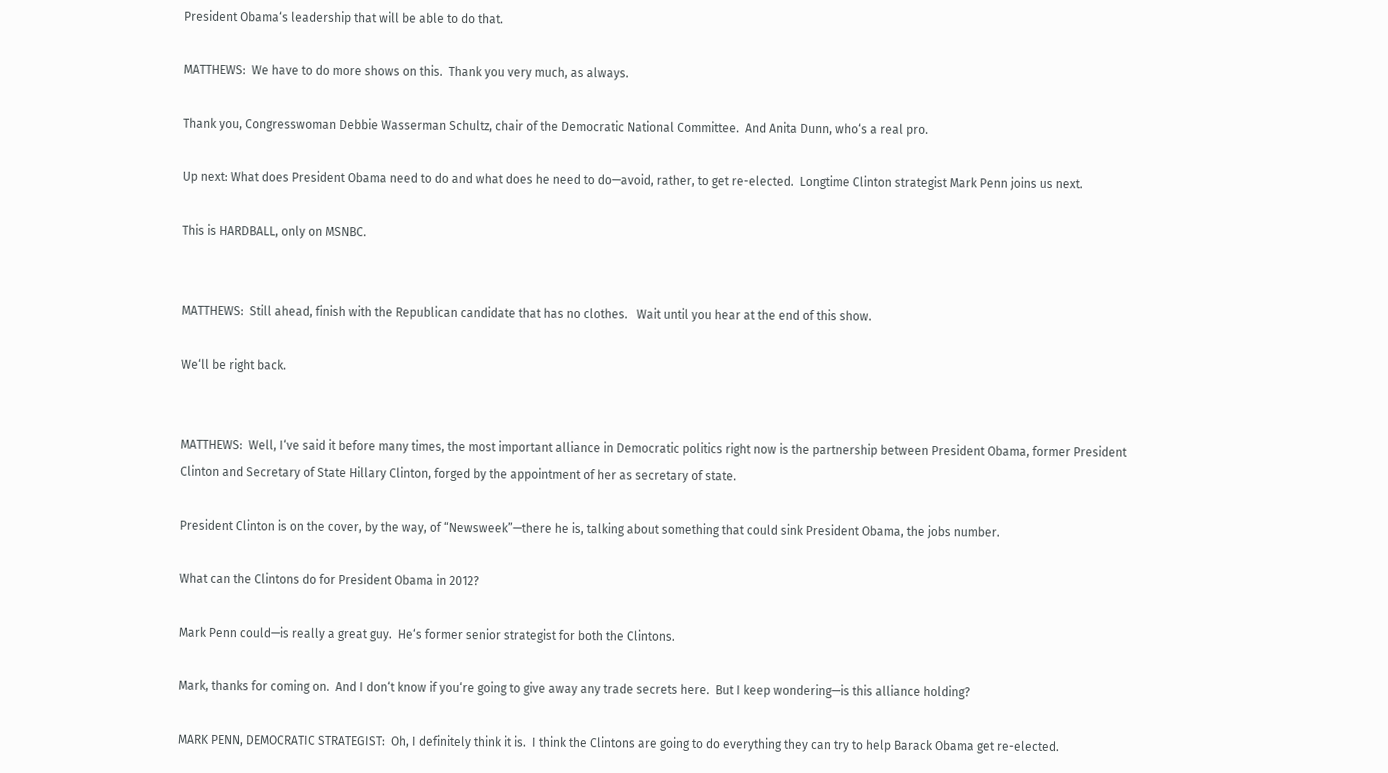President Obama‘s leadership that will be able to do that.

MATTHEWS:  We have to do more shows on this.  Thank you very much, as always.

Thank you, Congresswoman Debbie Wasserman Schultz, chair of the Democratic National Committee.  And Anita Dunn, who‘s a real pro.

Up next: What does President Obama need to do and what does he need to do—avoid, rather, to get re-elected.  Longtime Clinton strategist Mark Penn joins us next.

This is HARDBALL, only on MSNBC.


MATTHEWS:  Still ahead, finish with the Republican candidate that has no clothes.   Wait until you hear at the end of this show.

We‘ll be right back.


MATTHEWS:  Well, I‘ve said it before many times, the most important alliance in Democratic politics right now is the partnership between President Obama, former President Clinton and Secretary of State Hillary Clinton, forged by the appointment of her as secretary of state.

President Clinton is on the cover, by the way, of “Newsweek”—there he is, talking about something that could sink President Obama, the jobs number.

What can the Clintons do for President Obama in 2012?

Mark Penn could—is really a great guy.  He‘s former senior strategist for both the Clintons.

Mark, thanks for coming on.  And I don‘t know if you‘re going to give away any trade secrets here.  But I keep wondering—is this alliance holding?

MARK PENN, DEMOCRATIC STRATEGIST:  Oh, I definitely think it is.  I think the Clintons are going to do everything they can try to help Barack Obama get re-elected.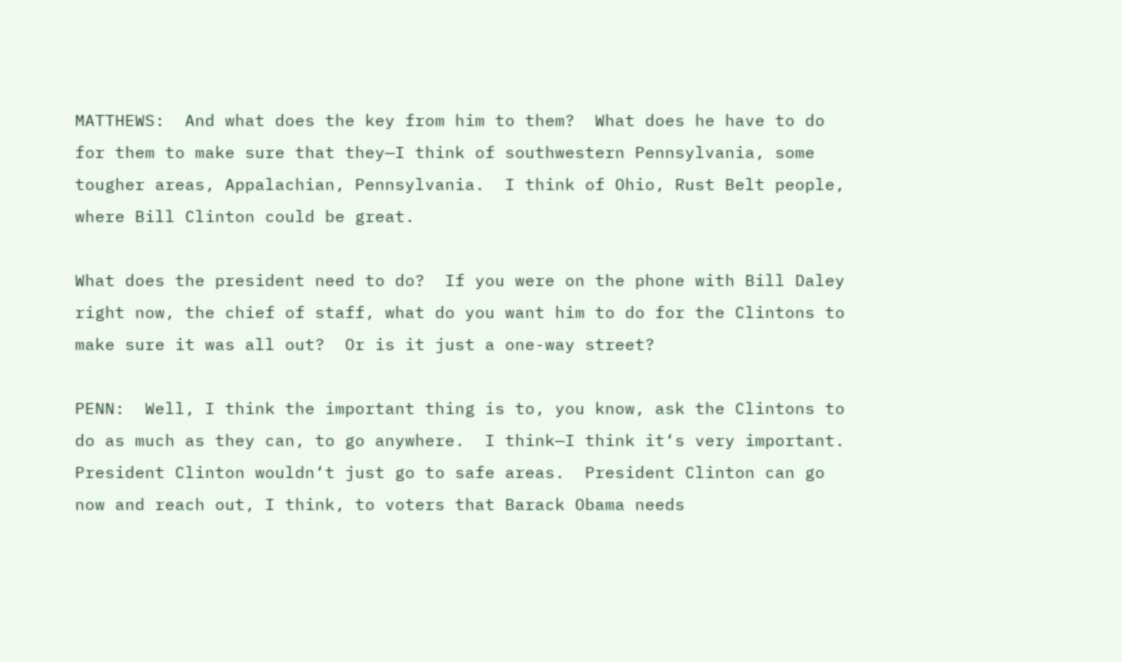MATTHEWS:  And what does the key from him to them?  What does he have to do for them to make sure that they—I think of southwestern Pennsylvania, some tougher areas, Appalachian, Pennsylvania.  I think of Ohio, Rust Belt people, where Bill Clinton could be great.

What does the president need to do?  If you were on the phone with Bill Daley right now, the chief of staff, what do you want him to do for the Clintons to make sure it was all out?  Or is it just a one-way street?

PENN:  Well, I think the important thing is to, you know, ask the Clintons to do as much as they can, to go anywhere.  I think—I think it‘s very important.  President Clinton wouldn‘t just go to safe areas.  President Clinton can go now and reach out, I think, to voters that Barack Obama needs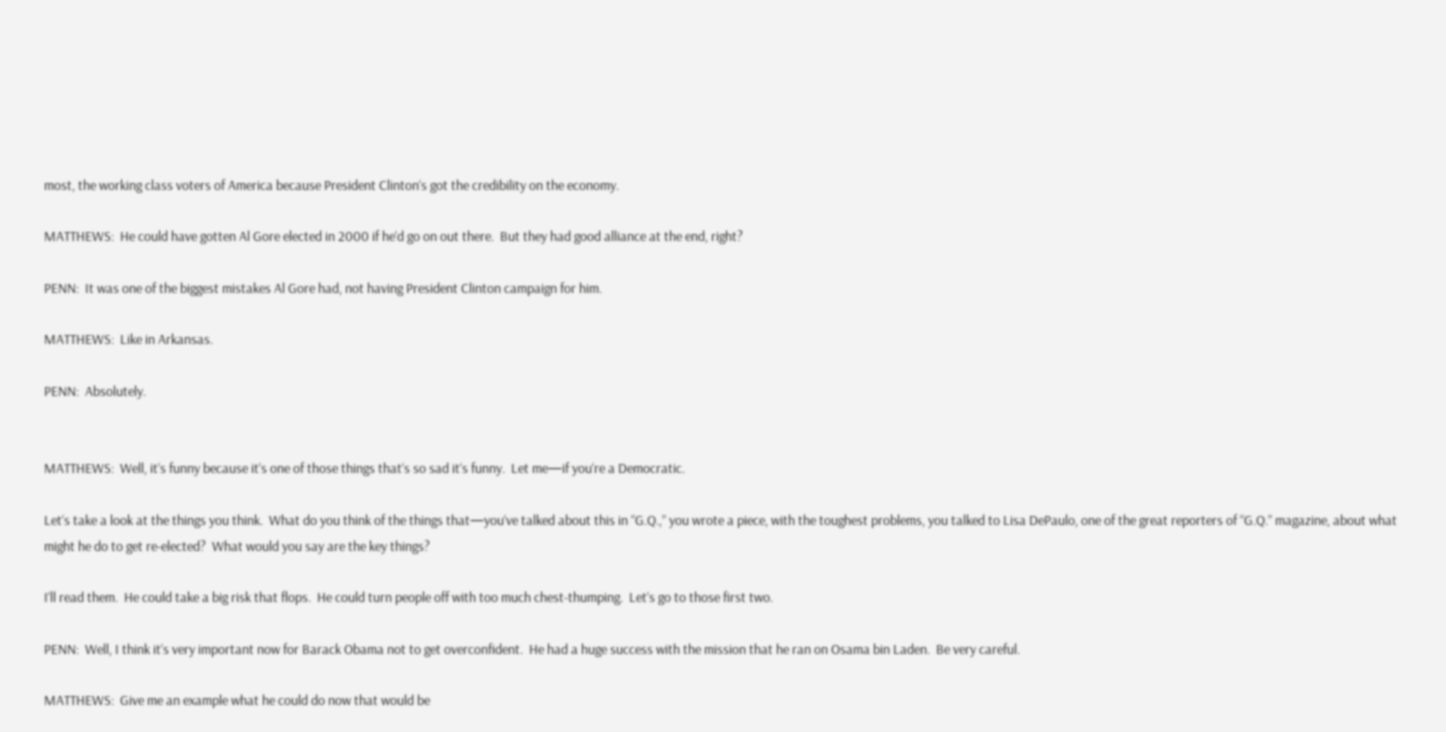most, the working class voters of America because President Clinton‘s got the credibility on the economy.

MATTHEWS:  He could have gotten Al Gore elected in 2000 if he‘d go on out there.  But they had good alliance at the end, right?

PENN:  It was one of the biggest mistakes Al Gore had, not having President Clinton campaign for him.

MATTHEWS:  Like in Arkansas.

PENN:  Absolutely.


MATTHEWS:  Well, it‘s funny because it‘s one of those things that‘s so sad it‘s funny.  Let me—if you‘re a Democratic.

Let‘s take a look at the things you think.  What do you think of the things that—you‘ve talked about this in “G.Q.,” you wrote a piece, with the toughest problems, you talked to Lisa DePaulo, one of the great reporters of “G.Q.” magazine, about what might he do to get re-elected?  What would you say are the key things?

I‘ll read them.  He could take a big risk that flops.  He could turn people off with too much chest-thumping.  Let‘s go to those first two.

PENN:  Well, I think it‘s very important now for Barack Obama not to get overconfident.  He had a huge success with the mission that he ran on Osama bin Laden.  Be very careful.

MATTHEWS:  Give me an example what he could do now that would be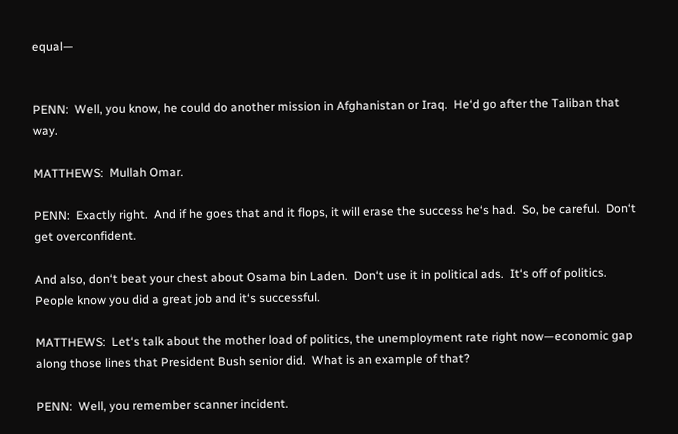equal—


PENN:  Well, you know, he could do another mission in Afghanistan or Iraq.  He‘d go after the Taliban that way.

MATTHEWS:  Mullah Omar.

PENN:  Exactly right.  And if he goes that and it flops, it will erase the success he‘s had.  So, be careful.  Don‘t get overconfident.

And also, don‘t beat your chest about Osama bin Laden.  Don‘t use it in political ads.  It‘s off of politics.  People know you did a great job and it‘s successful.

MATTHEWS:  Let‘s talk about the mother load of politics, the unemployment rate right now—economic gap along those lines that President Bush senior did.  What is an example of that?

PENN:  Well, you remember scanner incident.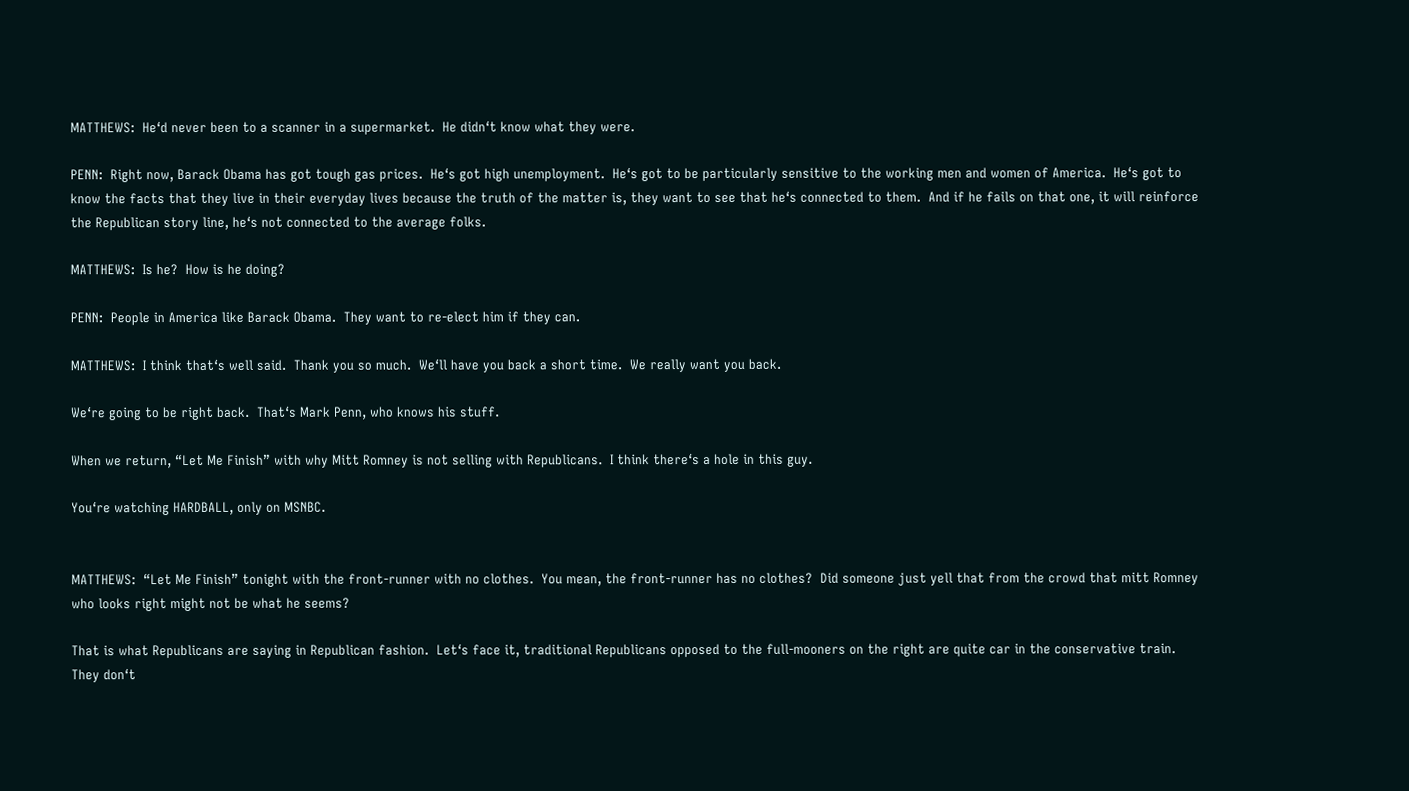MATTHEWS:  He‘d never been to a scanner in a supermarket.  He didn‘t know what they were.

PENN:  Right now, Barack Obama has got tough gas prices.  He‘s got high unemployment.  He‘s got to be particularly sensitive to the working men and women of America.  He‘s got to know the facts that they live in their everyday lives because the truth of the matter is, they want to see that he‘s connected to them.  And if he fails on that one, it will reinforce the Republican story line, he‘s not connected to the average folks.

MATTHEWS:  Is he?  How is he doing?

PENN:  People in America like Barack Obama.  They want to re-elect him if they can.

MATTHEWS:  I think that‘s well said.  Thank you so much.  We‘ll have you back a short time.  We really want you back.

We‘re going to be right back.  That‘s Mark Penn, who knows his stuff.

When we return, “Let Me Finish” with why Mitt Romney is not selling with Republicans.  I think there‘s a hole in this guy.

You‘re watching HARDBALL, only on MSNBC.


MATTHEWS:  “Let Me Finish” tonight with the front-runner with no clothes.  You mean, the front-runner has no clothes?  Did someone just yell that from the crowd that mitt Romney who looks right might not be what he seems?

That is what Republicans are saying in Republican fashion.  Let‘s face it, traditional Republicans opposed to the full-mooners on the right are quite car in the conservative train.  They don‘t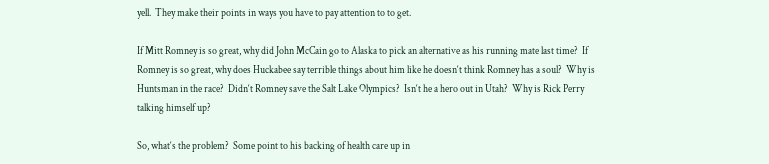yell.  They make their points in ways you have to pay attention to to get.

If Mitt Romney is so great, why did John McCain go to Alaska to pick an alternative as his running mate last time?  If Romney is so great, why does Huckabee say terrible things about him like he doesn‘t think Romney has a soul?  Why is Huntsman in the race?  Didn‘t Romney save the Salt Lake Olympics?  Isn‘t he a hero out in Utah?  Why is Rick Perry talking himself up?

So, what‘s the problem?  Some point to his backing of health care up in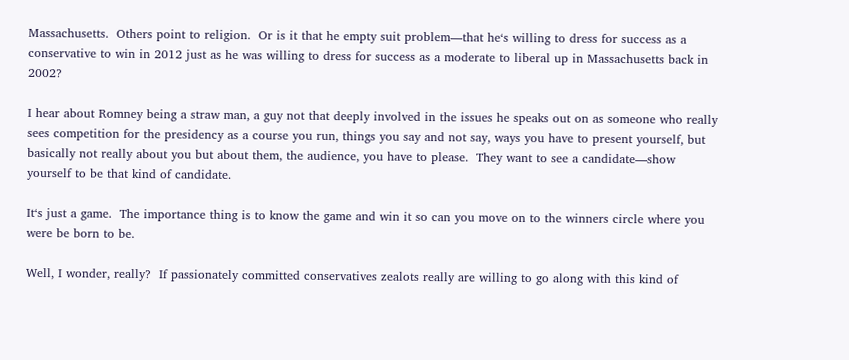Massachusetts.  Others point to religion.  Or is it that he empty suit problem—that he‘s willing to dress for success as a conservative to win in 2012 just as he was willing to dress for success as a moderate to liberal up in Massachusetts back in 2002?

I hear about Romney being a straw man, a guy not that deeply involved in the issues he speaks out on as someone who really sees competition for the presidency as a course you run, things you say and not say, ways you have to present yourself, but basically not really about you but about them, the audience, you have to please.  They want to see a candidate—show yourself to be that kind of candidate.

It‘s just a game.  The importance thing is to know the game and win it so can you move on to the winners circle where you were be born to be.

Well, I wonder, really?  If passionately committed conservatives zealots really are willing to go along with this kind of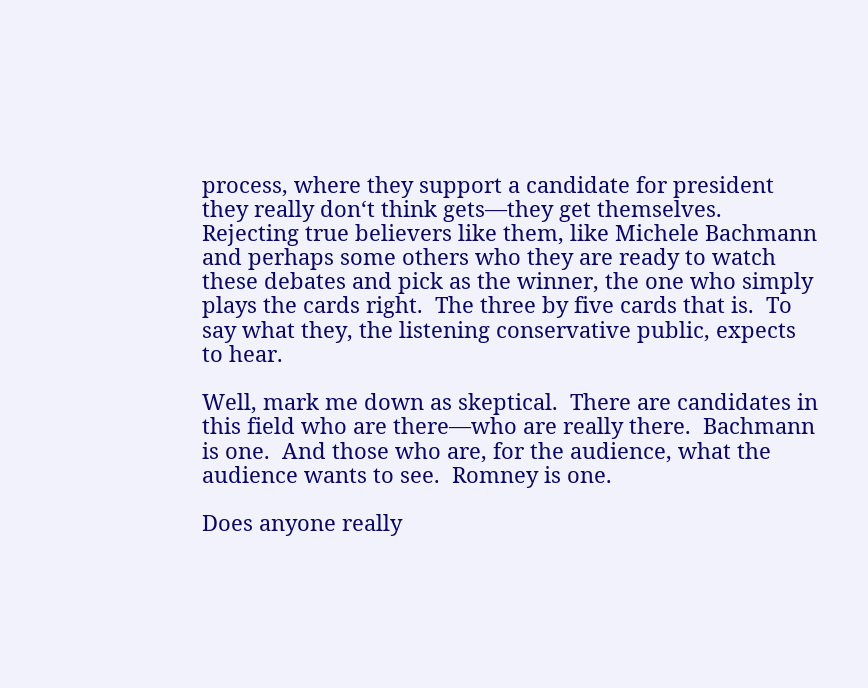process, where they support a candidate for president they really don‘t think gets—they get themselves.  Rejecting true believers like them, like Michele Bachmann and perhaps some others who they are ready to watch these debates and pick as the winner, the one who simply plays the cards right.  The three by five cards that is.  To say what they, the listening conservative public, expects to hear.

Well, mark me down as skeptical.  There are candidates in this field who are there—who are really there.  Bachmann is one.  And those who are, for the audience, what the audience wants to see.  Romney is one.

Does anyone really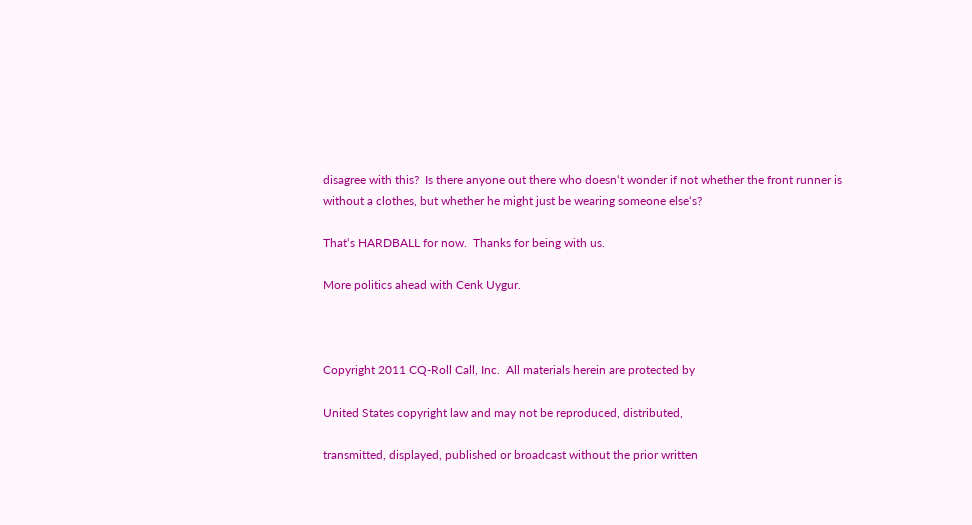disagree with this?  Is there anyone out there who doesn‘t wonder if not whether the front runner is without a clothes, but whether he might just be wearing someone else‘s?

That‘s HARDBALL for now.  Thanks for being with us.

More politics ahead with Cenk Uygur.



Copyright 2011 CQ-Roll Call, Inc.  All materials herein are protected by

United States copyright law and may not be reproduced, distributed,

transmitted, displayed, published or broadcast without the prior written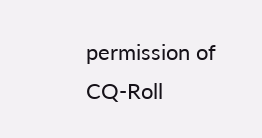permission of CQ-Roll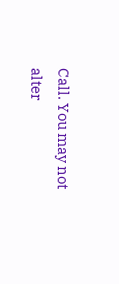Call. You may not alter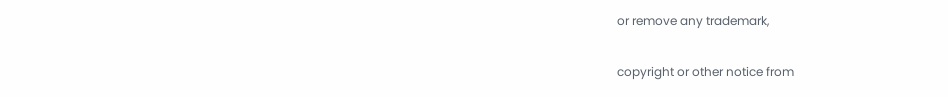or remove any trademark,

copyright or other notice from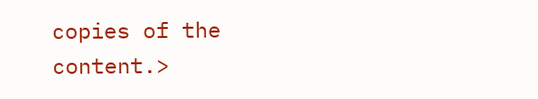copies of the content.>